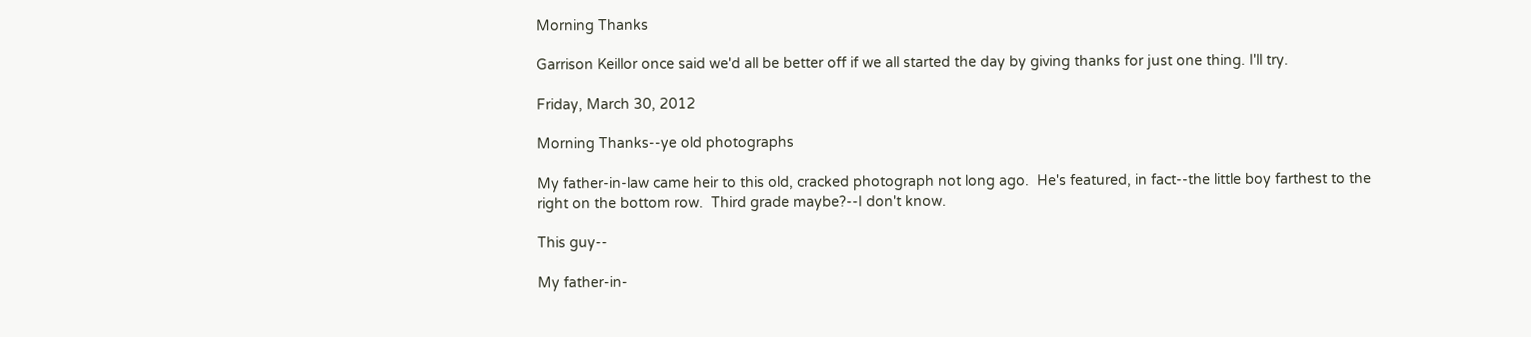Morning Thanks

Garrison Keillor once said we'd all be better off if we all started the day by giving thanks for just one thing. I'll try.

Friday, March 30, 2012

Morning Thanks--ye old photographs

My father-in-law came heir to this old, cracked photograph not long ago.  He's featured, in fact--the little boy farthest to the right on the bottom row.  Third grade maybe?--I don't know.

This guy--

My father-in-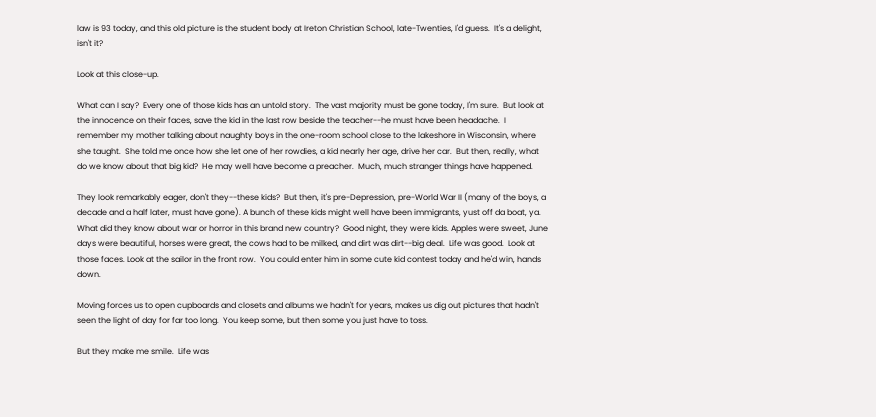law is 93 today, and this old picture is the student body at Ireton Christian School, late-Twenties, I'd guess.  It's a delight, isn't it?

Look at this close-up.

What can I say?  Every one of those kids has an untold story.  The vast majority must be gone today, I'm sure.  But look at the innocence on their faces, save the kid in the last row beside the teacher--he must have been headache.  I remember my mother talking about naughty boys in the one-room school close to the lakeshore in Wisconsin, where she taught.  She told me once how she let one of her rowdies, a kid nearly her age, drive her car.  But then, really, what do we know about that big kid?  He may well have become a preacher.  Much, much stranger things have happened.

They look remarkably eager, don't they--these kids?  But then, it's pre-Depression, pre-World War II (many of the boys, a decade and a half later, must have gone). A bunch of these kids might well have been immigrants, yust off da boat, ya.  What did they know about war or horror in this brand new country?  Good night, they were kids. Apples were sweet, June days were beautiful, horses were great, the cows had to be milked, and dirt was dirt--big deal.  Life was good.  Look at those faces. Look at the sailor in the front row.  You could enter him in some cute kid contest today and he'd win, hands down.

Moving forces us to open cupboards and closets and albums we hadn't for years, makes us dig out pictures that hadn't seen the light of day for far too long.  You keep some, but then some you just have to toss.

But they make me smile.  Life was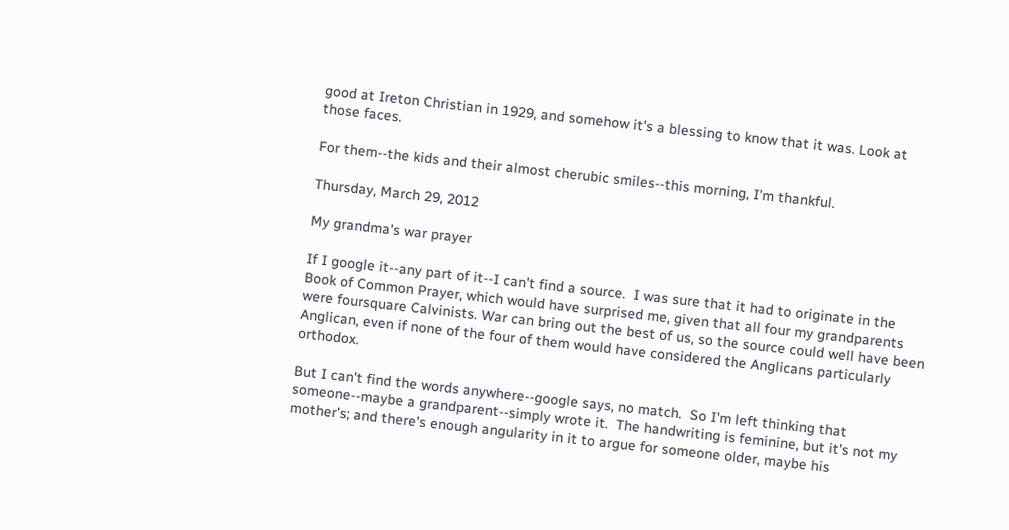good at Ireton Christian in 1929, and somehow it's a blessing to know that it was. Look at those faces.

For them--the kids and their almost cherubic smiles--this morning, I'm thankful.

Thursday, March 29, 2012

My grandma's war prayer

If I google it--any part of it--I can't find a source.  I was sure that it had to originate in the Book of Common Prayer, which would have surprised me, given that all four my grandparents were foursquare Calvinists. War can bring out the best of us, so the source could well have been Anglican, even if none of the four of them would have considered the Anglicans particularly orthodox.

But I can't find the words anywhere--google says, no match.  So I'm left thinking that someone--maybe a grandparent--simply wrote it.  The handwriting is feminine, but it's not my mother's; and there's enough angularity in it to argue for someone older, maybe his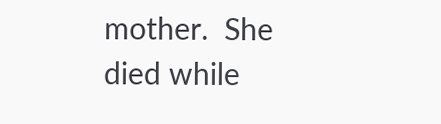mother.  She died while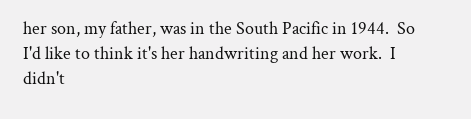her son, my father, was in the South Pacific in 1944.  So I'd like to think it's her handwriting and her work.  I didn't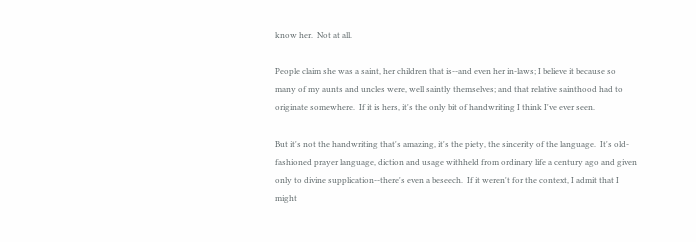know her.  Not at all.

People claim she was a saint, her children that is--and even her in-laws; I believe it because so many of my aunts and uncles were, well saintly themselves; and that relative sainthood had to originate somewhere.  If it is hers, it's the only bit of handwriting I think I've ever seen.

But it's not the handwriting that's amazing, it's the piety, the sincerity of the language.  It's old-fashioned prayer language, diction and usage withheld from ordinary life a century ago and given only to divine supplication--there's even a beseech.  If it weren't for the context, I admit that I might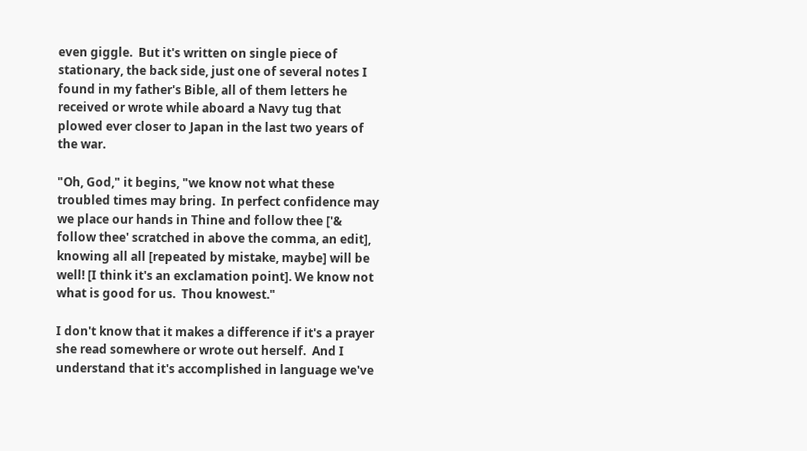even giggle.  But it's written on single piece of stationary, the back side, just one of several notes I found in my father's Bible, all of them letters he received or wrote while aboard a Navy tug that plowed ever closer to Japan in the last two years of the war.

"Oh, God," it begins, "we know not what these troubled times may bring.  In perfect confidence may we place our hands in Thine and follow thee ['& follow thee' scratched in above the comma, an edit], knowing all all [repeated by mistake, maybe] will be well! [I think it's an exclamation point]. We know not what is good for us.  Thou knowest."

I don't know that it makes a difference if it's a prayer she read somewhere or wrote out herself.  And I understand that it's accomplished in language we've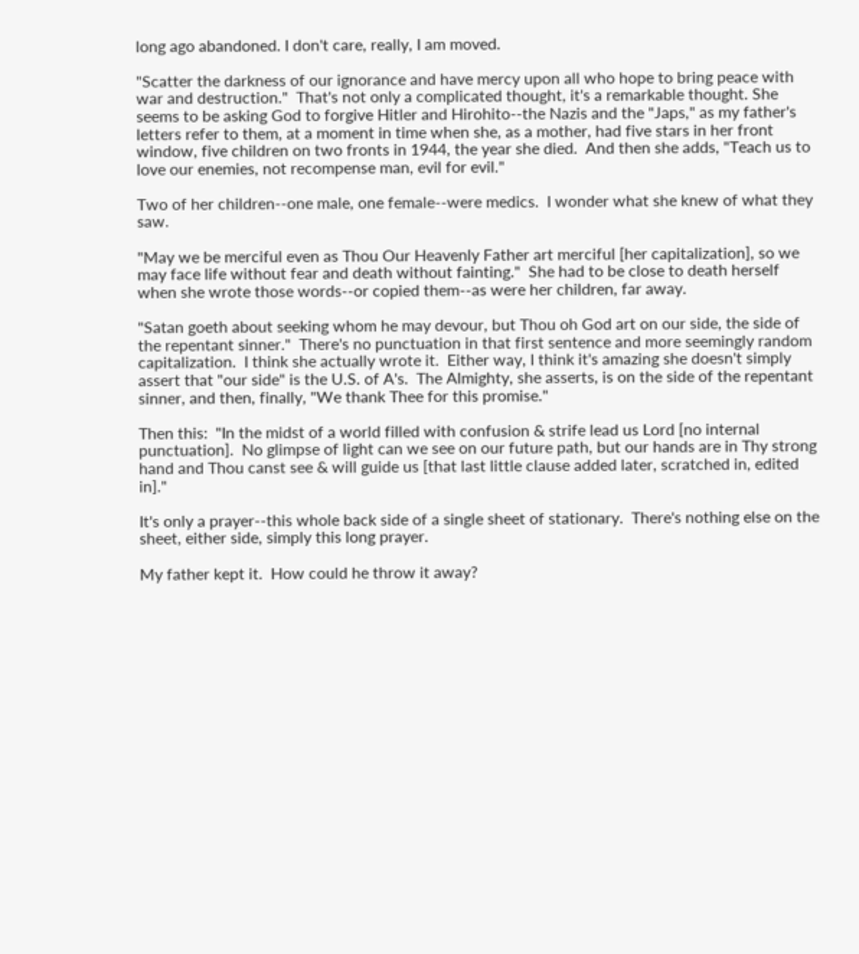long ago abandoned. I don't care, really, I am moved.

"Scatter the darkness of our ignorance and have mercy upon all who hope to bring peace with war and destruction."  That's not only a complicated thought, it's a remarkable thought. She seems to be asking God to forgive Hitler and Hirohito--the Nazis and the "Japs," as my father's letters refer to them, at a moment in time when she, as a mother, had five stars in her front window, five children on two fronts in 1944, the year she died.  And then she adds, "Teach us to love our enemies, not recompense man, evil for evil."

Two of her children--one male, one female--were medics.  I wonder what she knew of what they saw.

"May we be merciful even as Thou Our Heavenly Father art merciful [her capitalization], so we may face life without fear and death without fainting."  She had to be close to death herself when she wrote those words--or copied them--as were her children, far away.

"Satan goeth about seeking whom he may devour, but Thou oh God art on our side, the side of the repentant sinner."  There's no punctuation in that first sentence and more seemingly random capitalization.  I think she actually wrote it.  Either way, I think it's amazing she doesn't simply assert that "our side" is the U.S. of A's.  The Almighty, she asserts, is on the side of the repentant sinner, and then, finally, "We thank Thee for this promise."

Then this:  "In the midst of a world filled with confusion & strife lead us Lord [no internal punctuation].  No glimpse of light can we see on our future path, but our hands are in Thy strong hand and Thou canst see & will guide us [that last little clause added later, scratched in, edited in]."

It's only a prayer--this whole back side of a single sheet of stationary.  There's nothing else on the sheet, either side, simply this long prayer.

My father kept it.  How could he throw it away?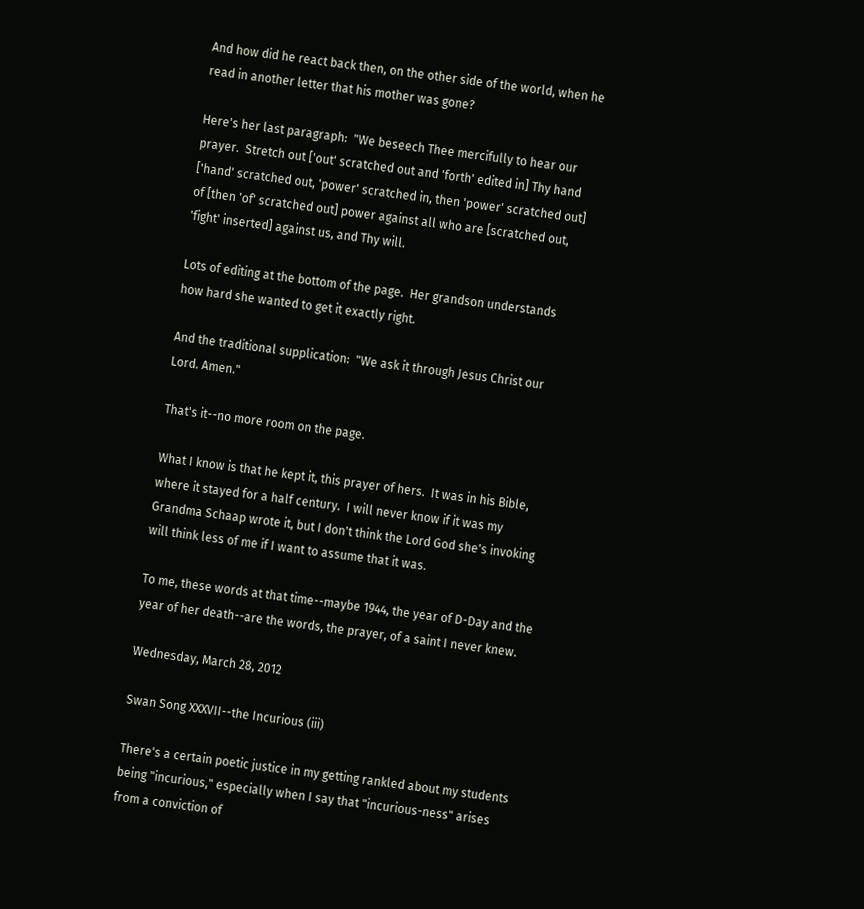And how did he react back then, on the other side of the world, when he read in another letter that his mother was gone?

Here's her last paragraph:  "We beseech Thee mercifully to hear our prayer.  Stretch out ['out' scratched out and 'forth' edited in] Thy hand ['hand' scratched out, 'power' scratched in, then 'power' scratched out] of [then 'of' scratched out] power against all who are [scratched out, 'fight' inserted] against us, and Thy will.

Lots of editing at the bottom of the page.  Her grandson understands how hard she wanted to get it exactly right.

And the traditional supplication:  "We ask it through Jesus Christ our Lord. Amen."

That's it--no more room on the page.

What I know is that he kept it, this prayer of hers.  It was in his Bible, where it stayed for a half century.  I will never know if it was my Grandma Schaap wrote it, but I don't think the Lord God she's invoking will think less of me if I want to assume that it was.

To me, these words at that time--maybe 1944, the year of D-Day and the year of her death--are the words, the prayer, of a saint I never knew.

Wednesday, March 28, 2012

Swan Song XXXVII--the Incurious (iii)

There's a certain poetic justice in my getting rankled about my students being "incurious," especially when I say that "incurious-ness" arises from a conviction of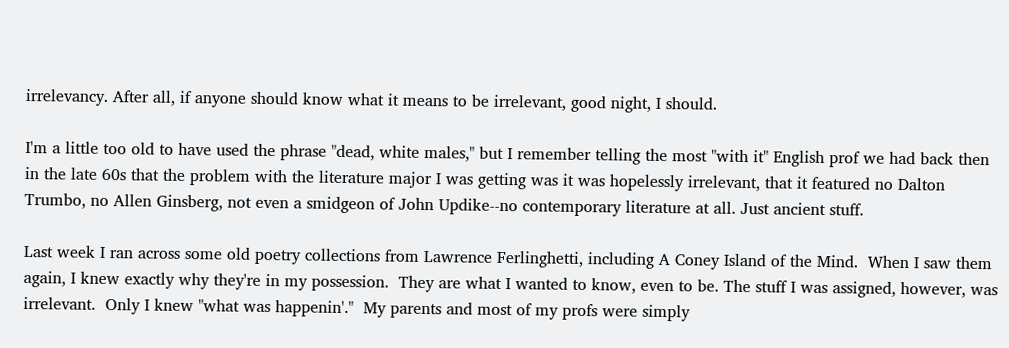irrelevancy. After all, if anyone should know what it means to be irrelevant, good night, I should.

I'm a little too old to have used the phrase "dead, white males," but I remember telling the most "with it" English prof we had back then in the late 60s that the problem with the literature major I was getting was it was hopelessly irrelevant, that it featured no Dalton Trumbo, no Allen Ginsberg, not even a smidgeon of John Updike--no contemporary literature at all. Just ancient stuff.

Last week I ran across some old poetry collections from Lawrence Ferlinghetti, including A Coney Island of the Mind.  When I saw them again, I knew exactly why they're in my possession.  They are what I wanted to know, even to be. The stuff I was assigned, however, was irrelevant.  Only I knew "what was happenin'."  My parents and most of my profs were simply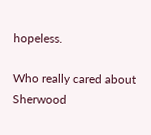hopeless.

Who really cared about Sherwood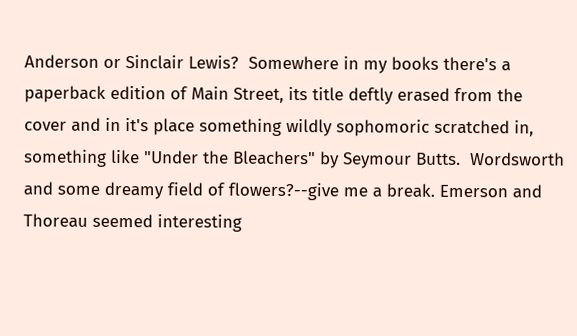Anderson or Sinclair Lewis?  Somewhere in my books there's a paperback edition of Main Street, its title deftly erased from the cover and in it's place something wildly sophomoric scratched in, something like "Under the Bleachers" by Seymour Butts.  Wordsworth and some dreamy field of flowers?--give me a break. Emerson and Thoreau seemed interesting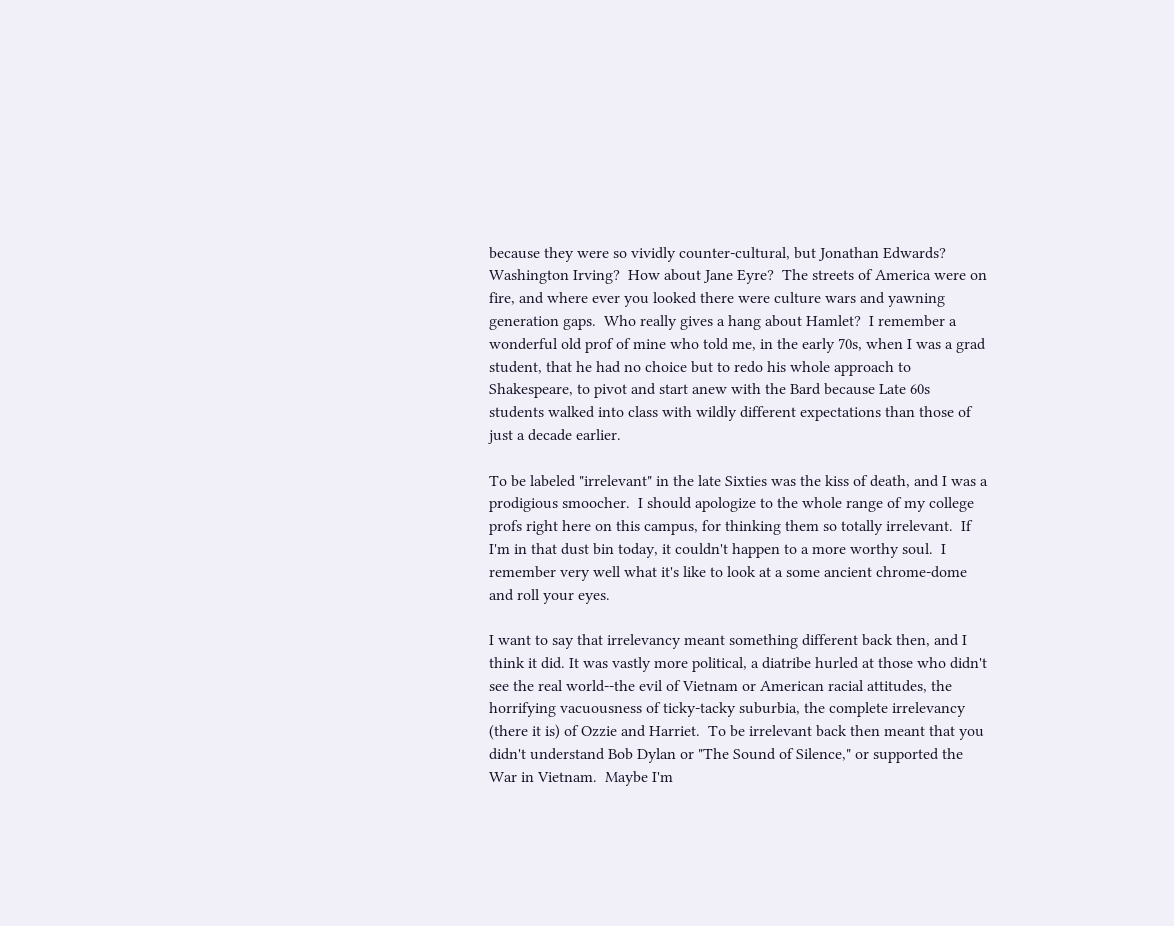because they were so vividly counter-cultural, but Jonathan Edwards?  Washington Irving?  How about Jane Eyre?  The streets of America were on fire, and where ever you looked there were culture wars and yawning generation gaps.  Who really gives a hang about Hamlet?  I remember a wonderful old prof of mine who told me, in the early 70s, when I was a grad student, that he had no choice but to redo his whole approach to Shakespeare, to pivot and start anew with the Bard because Late 60s students walked into class with wildly different expectations than those of just a decade earlier.

To be labeled "irrelevant" in the late Sixties was the kiss of death, and I was a prodigious smoocher.  I should apologize to the whole range of my college profs right here on this campus, for thinking them so totally irrelevant.  If I'm in that dust bin today, it couldn't happen to a more worthy soul.  I remember very well what it's like to look at a some ancient chrome-dome and roll your eyes.

I want to say that irrelevancy meant something different back then, and I think it did. It was vastly more political, a diatribe hurled at those who didn't see the real world--the evil of Vietnam or American racial attitudes, the horrifying vacuousness of ticky-tacky suburbia, the complete irrelevancy (there it is) of Ozzie and Harriet.  To be irrelevant back then meant that you didn't understand Bob Dylan or "The Sound of Silence," or supported the War in Vietnam.  Maybe I'm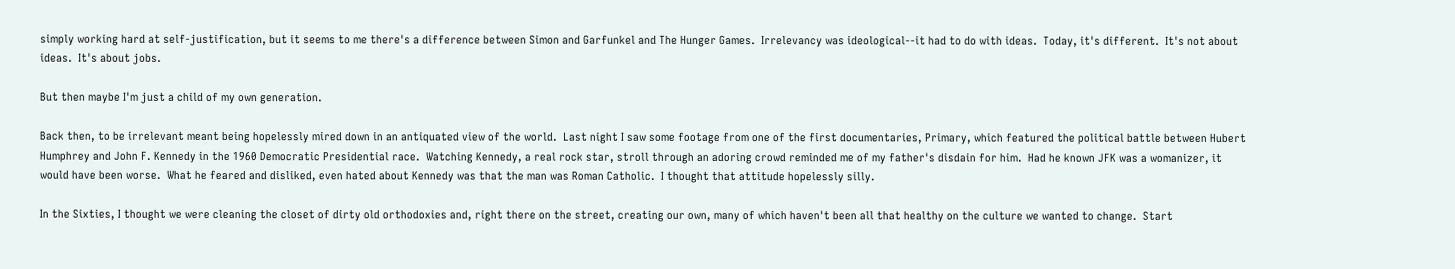simply working hard at self-justification, but it seems to me there's a difference between Simon and Garfunkel and The Hunger Games.  Irrelevancy was ideological--it had to do with ideas.  Today, it's different.  It's not about ideas.  It's about jobs.

But then maybe I'm just a child of my own generation.

Back then, to be irrelevant meant being hopelessly mired down in an antiquated view of the world.  Last night I saw some footage from one of the first documentaries, Primary, which featured the political battle between Hubert Humphrey and John F. Kennedy in the 1960 Democratic Presidential race.  Watching Kennedy, a real rock star, stroll through an adoring crowd reminded me of my father's disdain for him.  Had he known JFK was a womanizer, it would have been worse.  What he feared and disliked, even hated about Kennedy was that the man was Roman Catholic.  I thought that attitude hopelessly silly.

In the Sixties, I thought we were cleaning the closet of dirty old orthodoxies and, right there on the street, creating our own, many of which haven't been all that healthy on the culture we wanted to change.  Start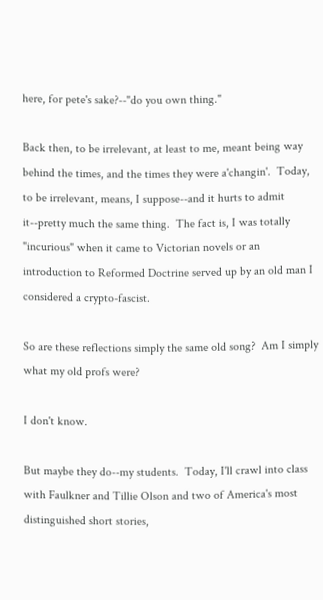here, for pete's sake?--"do you own thing."

Back then, to be irrelevant, at least to me, meant being way behind the times, and the times they were a'changin'.  Today, to be irrelevant, means, I suppose--and it hurts to admit it--pretty much the same thing.  The fact is, I was totally "incurious" when it came to Victorian novels or an introduction to Reformed Doctrine served up by an old man I considered a crypto-fascist.

So are these reflections simply the same old song?  Am I simply what my old profs were?

I don't know.

But maybe they do--my students.  Today, I'll crawl into class with Faulkner and Tillie Olson and two of America's most distinguished short stories,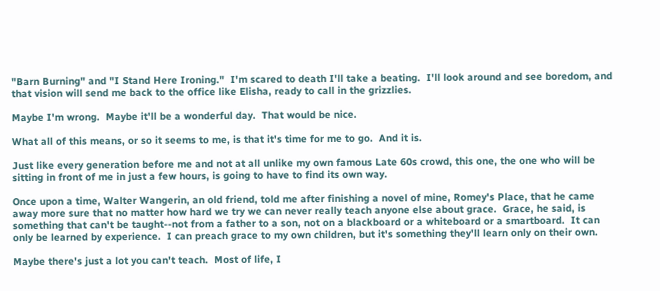"Barn Burning" and "I Stand Here Ironing."  I'm scared to death I'll take a beating.  I'll look around and see boredom, and that vision will send me back to the office like Elisha, ready to call in the grizzlies.

Maybe I'm wrong.  Maybe it'll be a wonderful day.  That would be nice.

What all of this means, or so it seems to me, is that it's time for me to go.  And it is.

Just like every generation before me and not at all unlike my own famous Late 60s crowd, this one, the one who will be sitting in front of me in just a few hours, is going to have to find its own way.

Once upon a time, Walter Wangerin, an old friend, told me after finishing a novel of mine, Romey's Place, that he came away more sure that no matter how hard we try we can never really teach anyone else about grace.  Grace, he said, is something that can't be taught--not from a father to a son, not on a blackboard or a whiteboard or a smartboard.  It can only be learned by experience.  I can preach grace to my own children, but it's something they'll learn only on their own.

Maybe there's just a lot you can't teach.  Most of life, I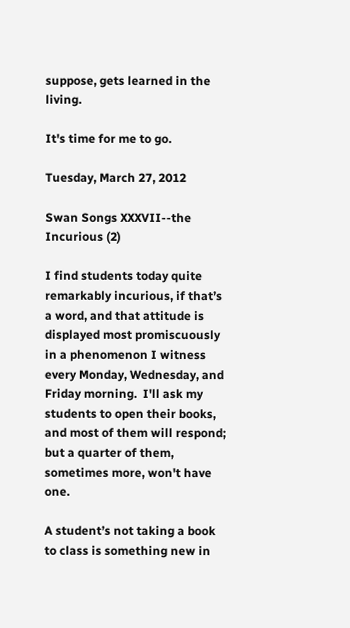suppose, gets learned in the living.

It's time for me to go.

Tuesday, March 27, 2012

Swan Songs XXXVII--the Incurious (2)

I find students today quite remarkably incurious, if that’s a word, and that attitude is displayed most promiscuously in a phenomenon I witness every Monday, Wednesday, and Friday morning.  I'll ask my students to open their books, and most of them will respond; but a quarter of them, sometimes more, won't have one.

A student’s not taking a book to class is something new in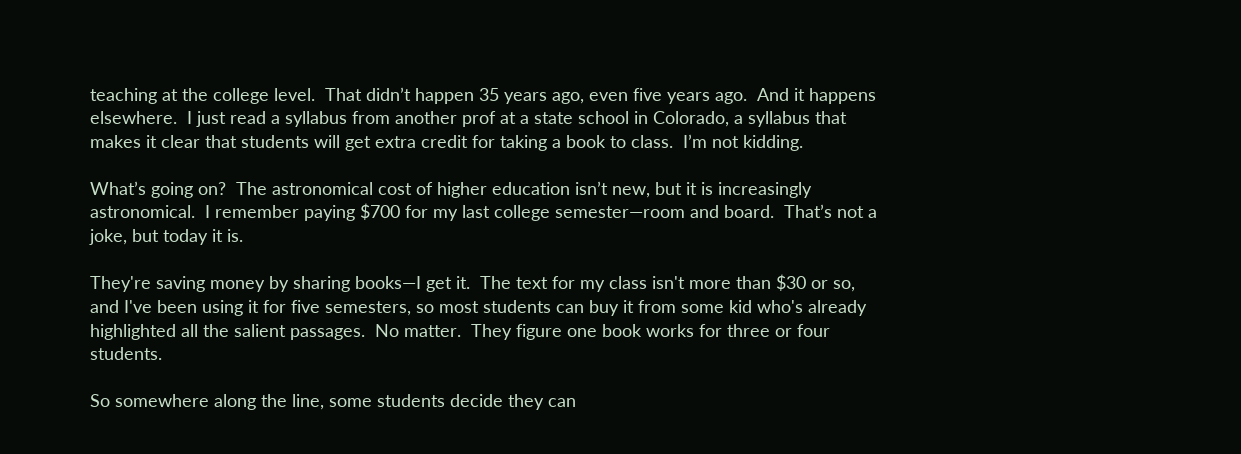teaching at the college level.  That didn’t happen 35 years ago, even five years ago.  And it happens elsewhere.  I just read a syllabus from another prof at a state school in Colorado, a syllabus that makes it clear that students will get extra credit for taking a book to class.  I’m not kidding.

What’s going on?  The astronomical cost of higher education isn’t new, but it is increasingly astronomical.  I remember paying $700 for my last college semester—room and board.  That’s not a joke, but today it is.

They're saving money by sharing books—I get it.  The text for my class isn't more than $30 or so, and I've been using it for five semesters, so most students can buy it from some kid who's already highlighted all the salient passages.  No matter.  They figure one book works for three or four students.

So somewhere along the line, some students decide they can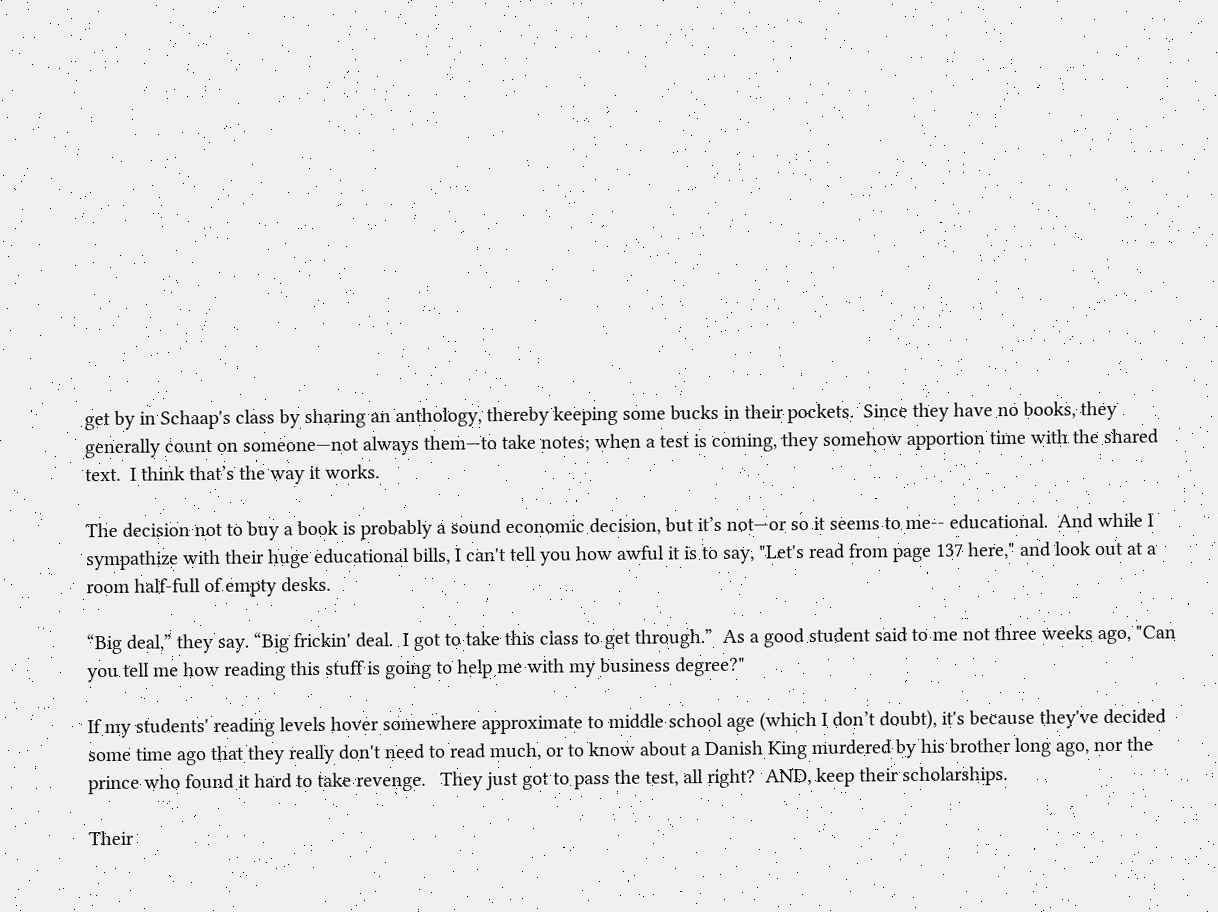get by in Schaap's class by sharing an anthology, thereby keeping some bucks in their pockets.  Since they have no books, they generally count on someone—not always them—to take notes; when a test is coming, they somehow apportion time with the shared text.  I think that’s the way it works.

The decision not to buy a book is probably a sound economic decision, but it’s not—or so it seems to me-- educational.  And while I sympathize with their huge educational bills, I can't tell you how awful it is to say, "Let's read from page 137 here," and look out at a room half-full of empty desks.

“Big deal,” they say. “Big frickin' deal.  I got to take this class to get through.”  As a good student said to me not three weeks ago, "Can you tell me how reading this stuff is going to help me with my business degree?"

If my students' reading levels hover somewhere approximate to middle school age (which I don’t doubt), it's because they've decided some time ago that they really don't need to read much, or to know about a Danish King murdered by his brother long ago, nor the prince who found it hard to take revenge.   They just got to pass the test, all right?  AND, keep their scholarships.

Their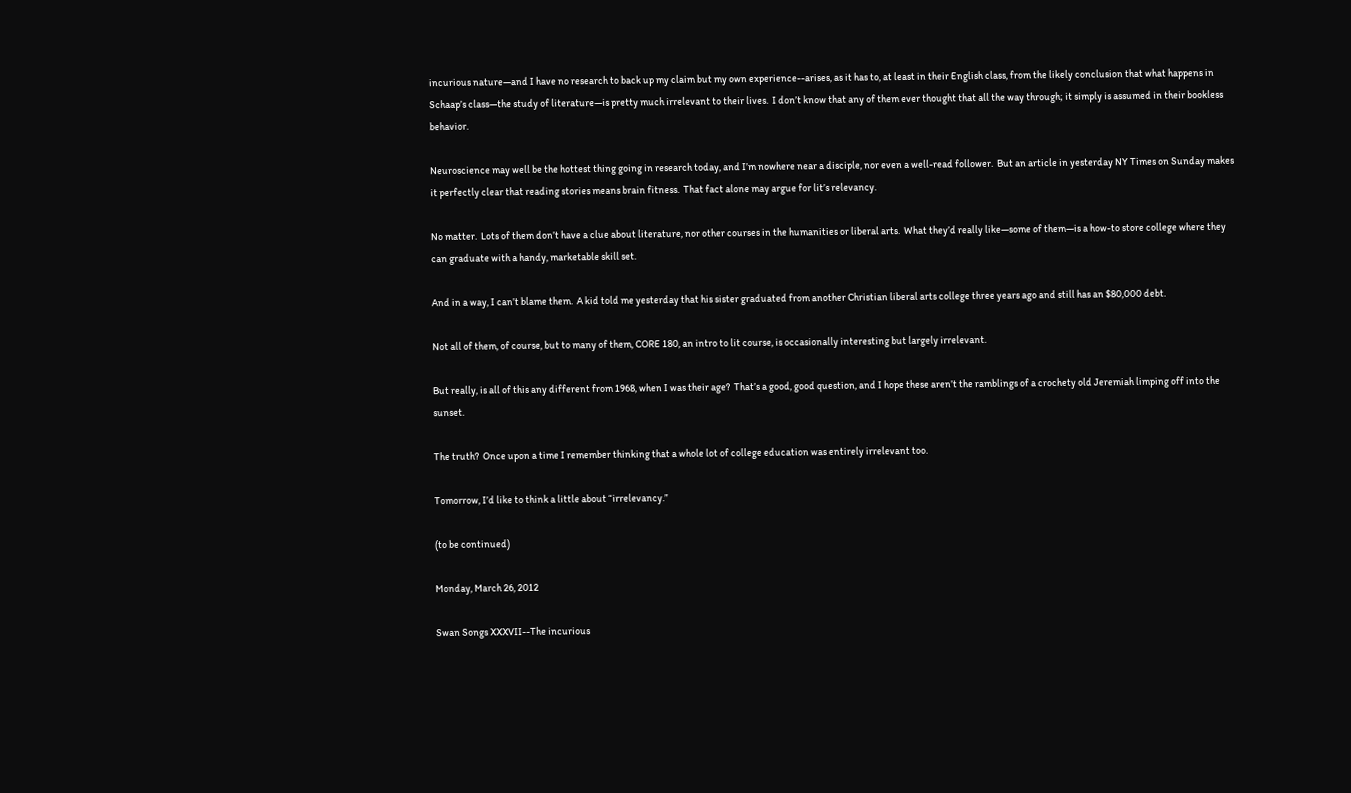incurious nature—and I have no research to back up my claim but my own experience--arises, as it has to, at least in their English class, from the likely conclusion that what happens in Schaap’s class—the study of literature—is pretty much irrelevant to their lives.  I don’t know that any of them ever thought that all the way through; it simply is assumed in their bookless behavior.

Neuroscience may well be the hottest thing going in research today, and I’m nowhere near a disciple, nor even a well-read follower.  But an article in yesterday NY Times on Sunday makes it perfectly clear that reading stories means brain fitness.  That fact alone may argue for lit’s relevancy.

No matter.  Lots of them don’t have a clue about literature, nor other courses in the humanities or liberal arts.  What they’d really like—some of them—is a how-to store college where they can graduate with a handy, marketable skill set.

And in a way, I can’t blame them.  A kid told me yesterday that his sister graduated from another Christian liberal arts college three years ago and still has an $80,000 debt.

Not all of them, of course, but to many of them, CORE 180, an intro to lit course, is occasionally interesting but largely irrelevant.

But really, is all of this any different from 1968, when I was their age?  That’s a good, good question, and I hope these aren’t the ramblings of a crochety old Jeremiah limping off into the sunset.

The truth?  Once upon a time I remember thinking that a whole lot of college education was entirely irrelevant too.

Tomorrow, I’d like to think a little about “irrelevancy.”

(to be continued)

Monday, March 26, 2012

Swan Songs XXXVII--The incurious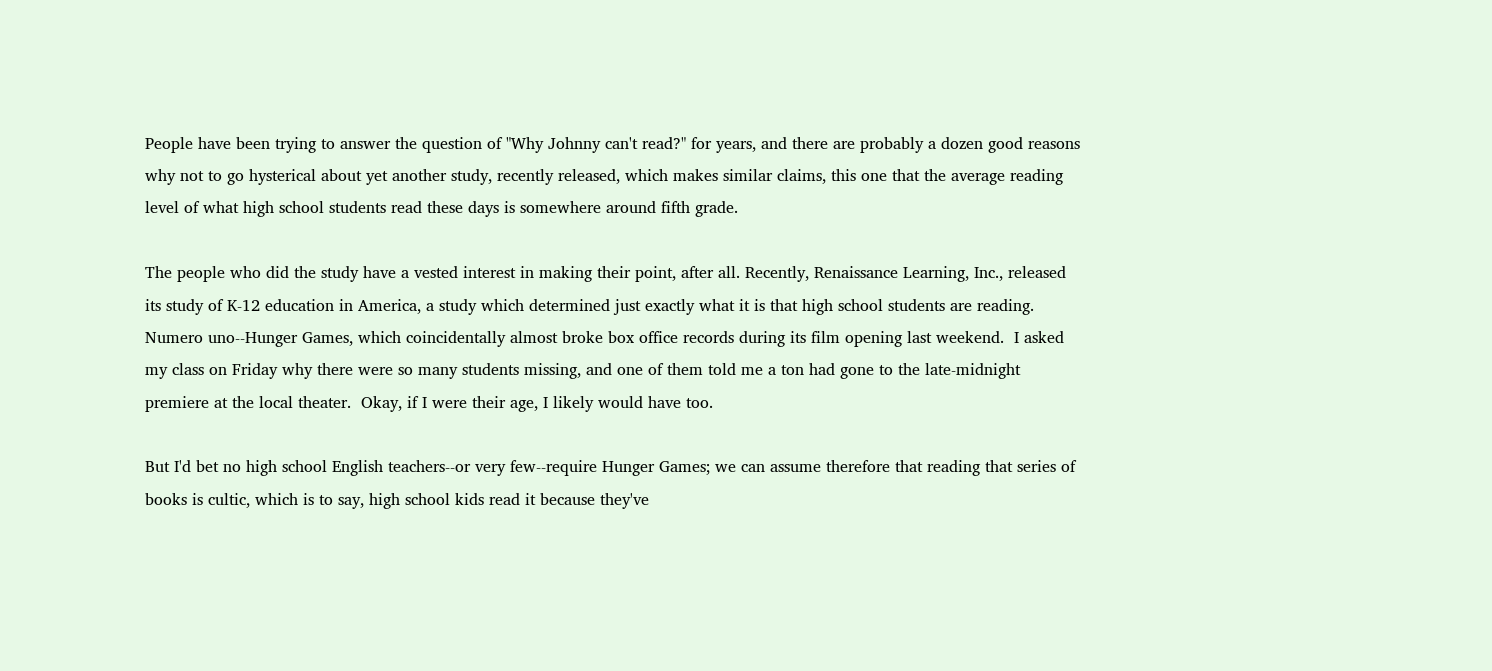People have been trying to answer the question of "Why Johnny can't read?" for years, and there are probably a dozen good reasons why not to go hysterical about yet another study, recently released, which makes similar claims, this one that the average reading level of what high school students read these days is somewhere around fifth grade.

The people who did the study have a vested interest in making their point, after all. Recently, Renaissance Learning, Inc., released its study of K-12 education in America, a study which determined just exactly what it is that high school students are reading.  Numero uno--Hunger Games, which coincidentally almost broke box office records during its film opening last weekend.  I asked my class on Friday why there were so many students missing, and one of them told me a ton had gone to the late-midnight premiere at the local theater.  Okay, if I were their age, I likely would have too.

But I'd bet no high school English teachers--or very few--require Hunger Games; we can assume therefore that reading that series of books is cultic, which is to say, high school kids read it because they've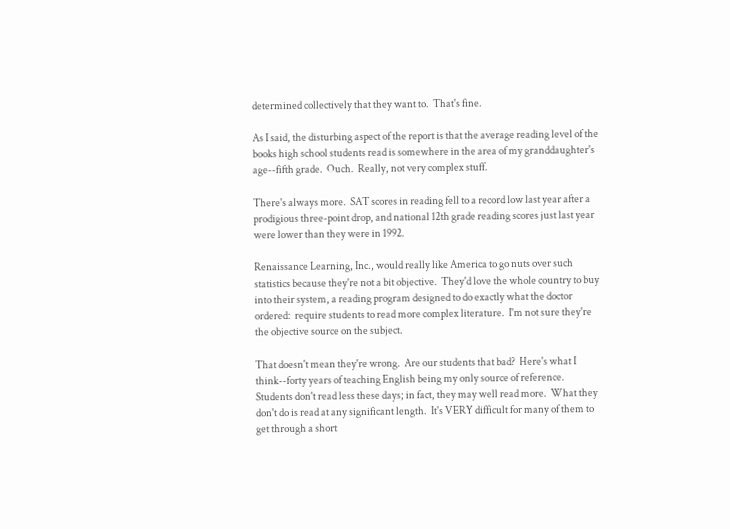determined collectively that they want to.  That's fine.

As I said, the disturbing aspect of the report is that the average reading level of the books high school students read is somewhere in the area of my granddaughter's age--fifth grade.  Ouch.  Really, not very complex stuff.

There's always more.  SAT scores in reading fell to a record low last year after a prodigious three-point drop, and national 12th grade reading scores just last year were lower than they were in 1992.

Renaissance Learning, Inc., would really like America to go nuts over such statistics because they're not a bit objective.  They'd love the whole country to buy into their system, a reading program designed to do exactly what the doctor ordered:  require students to read more complex literature.  I'm not sure they're the objective source on the subject.

That doesn't mean they're wrong.  Are our students that bad?  Here's what I think--forty years of teaching English being my only source of reference.  Students don't read less these days; in fact, they may well read more.  What they don't do is read at any significant length.  It's VERY difficult for many of them to get through a short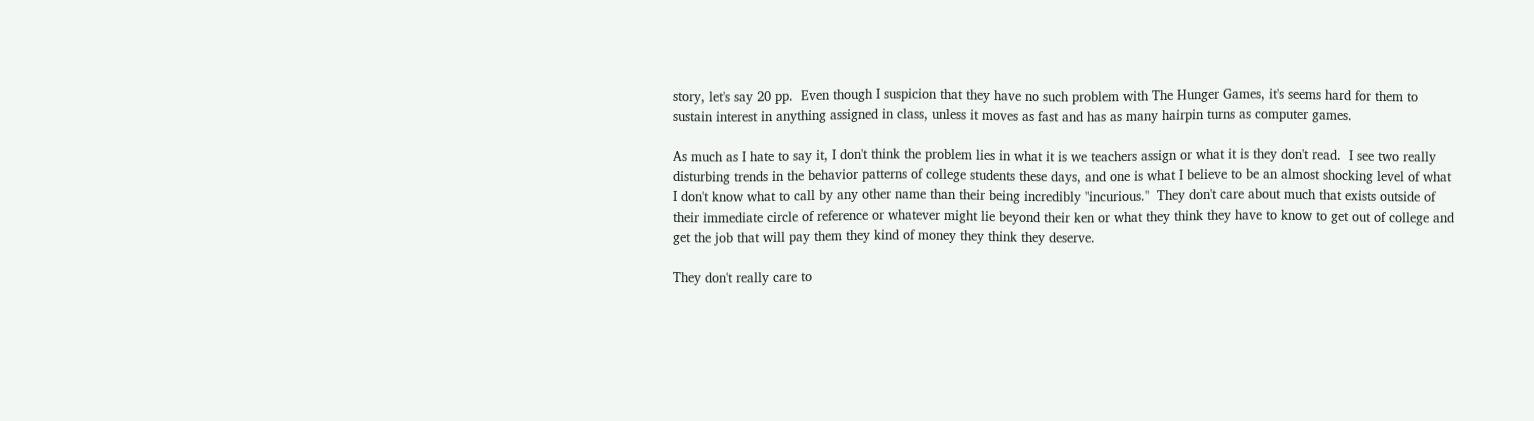story, let's say 20 pp.  Even though I suspicion that they have no such problem with The Hunger Games, it's seems hard for them to sustain interest in anything assigned in class, unless it moves as fast and has as many hairpin turns as computer games.

As much as I hate to say it, I don't think the problem lies in what it is we teachers assign or what it is they don't read.  I see two really disturbing trends in the behavior patterns of college students these days, and one is what I believe to be an almost shocking level of what I don't know what to call by any other name than their being incredibly "incurious."  They don't care about much that exists outside of their immediate circle of reference or whatever might lie beyond their ken or what they think they have to know to get out of college and get the job that will pay them they kind of money they think they deserve.

They don't really care to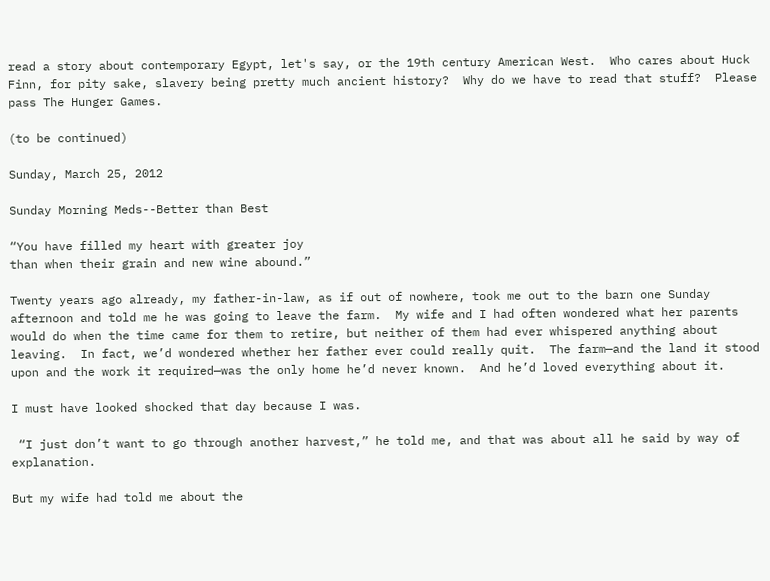read a story about contemporary Egypt, let's say, or the 19th century American West.  Who cares about Huck Finn, for pity sake, slavery being pretty much ancient history?  Why do we have to read that stuff?  Please pass The Hunger Games.

(to be continued)

Sunday, March 25, 2012

Sunday Morning Meds--Better than Best

“You have filled my heart with greater joy
than when their grain and new wine abound.”

Twenty years ago already, my father-in-law, as if out of nowhere, took me out to the barn one Sunday afternoon and told me he was going to leave the farm.  My wife and I had often wondered what her parents would do when the time came for them to retire, but neither of them had ever whispered anything about leaving.  In fact, we’d wondered whether her father ever could really quit.  The farm—and the land it stood upon and the work it required—was the only home he’d never known.  And he’d loved everything about it.

I must have looked shocked that day because I was.

 “I just don’t want to go through another harvest,” he told me, and that was about all he said by way of explanation.

But my wife had told me about the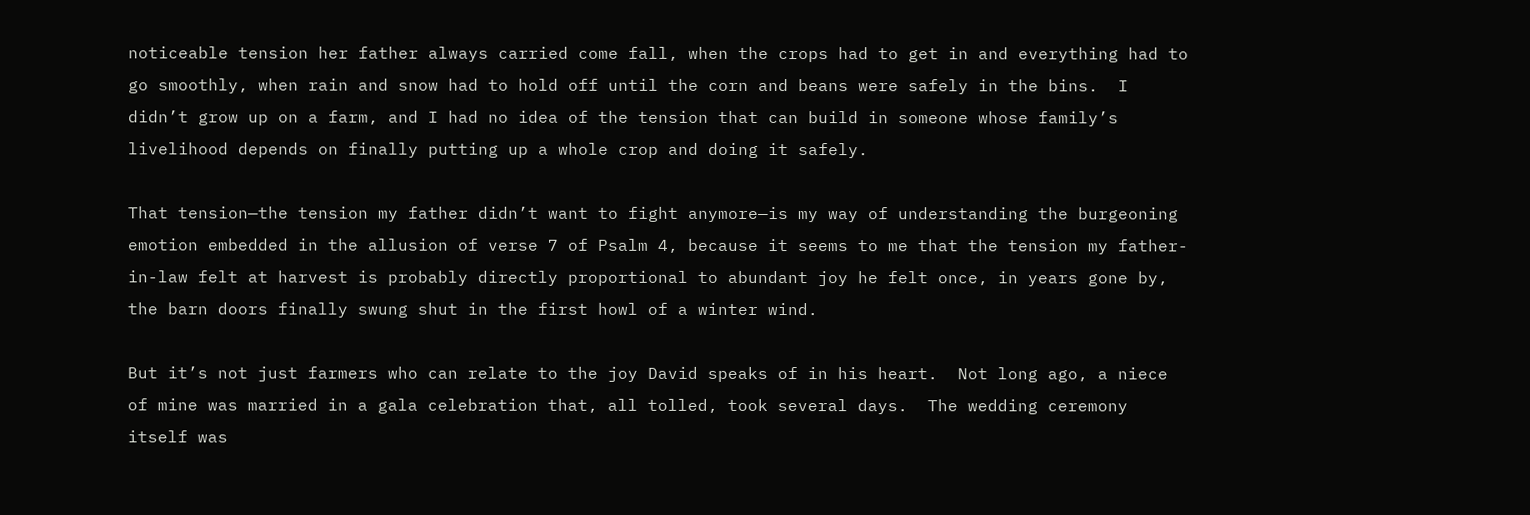noticeable tension her father always carried come fall, when the crops had to get in and everything had to go smoothly, when rain and snow had to hold off until the corn and beans were safely in the bins.  I didn’t grow up on a farm, and I had no idea of the tension that can build in someone whose family’s livelihood depends on finally putting up a whole crop and doing it safely.

That tension—the tension my father didn’t want to fight anymore—is my way of understanding the burgeoning emotion embedded in the allusion of verse 7 of Psalm 4, because it seems to me that the tension my father-in-law felt at harvest is probably directly proportional to abundant joy he felt once, in years gone by, the barn doors finally swung shut in the first howl of a winter wind.

But it’s not just farmers who can relate to the joy David speaks of in his heart.  Not long ago, a niece of mine was married in a gala celebration that, all tolled, took several days.  The wedding ceremony itself was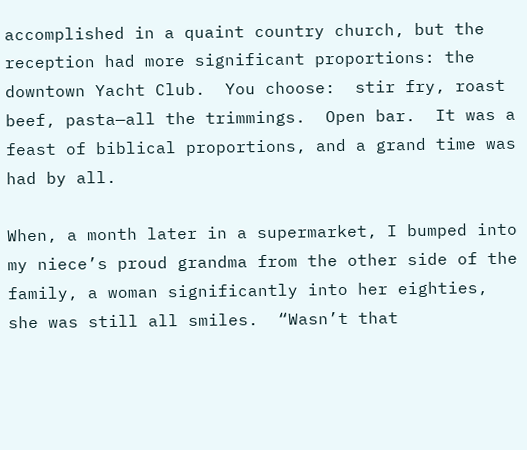accomplished in a quaint country church, but the reception had more significant proportions: the downtown Yacht Club.  You choose:  stir fry, roast beef, pasta—all the trimmings.  Open bar.  It was a feast of biblical proportions, and a grand time was had by all.

When, a month later in a supermarket, I bumped into my niece’s proud grandma from the other side of the family, a woman significantly into her eighties, she was still all smiles.  “Wasn’t that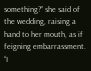something?” she said of the wedding, raising a hand to her mouth, as if feigning embarrassment.  “I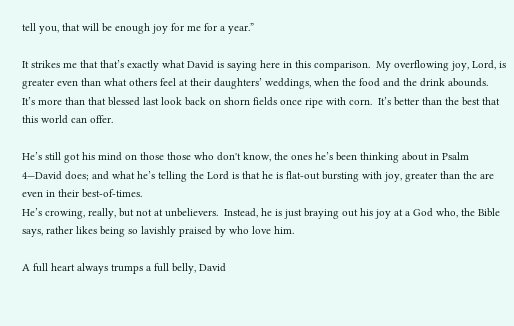tell you, that will be enough joy for me for a year.”

It strikes me that that’s exactly what David is saying here in this comparison.  My overflowing joy, Lord, is greater even than what others feel at their daughters’ weddings, when the food and the drink abounds.  It’s more than that blessed last look back on shorn fields once ripe with corn.  It’s better than the best that this world can offer.

He’s still got his mind on those those who don't know, the ones he’s been thinking about in Psalm 4—David does; and what he’s telling the Lord is that he is flat-out bursting with joy, greater than the are even in their best-of-times.
He’s crowing, really, but not at unbelievers.  Instead, he is just braying out his joy at a God who, the Bible says, rather likes being so lavishly praised by who love him.

A full heart always trumps a full belly, David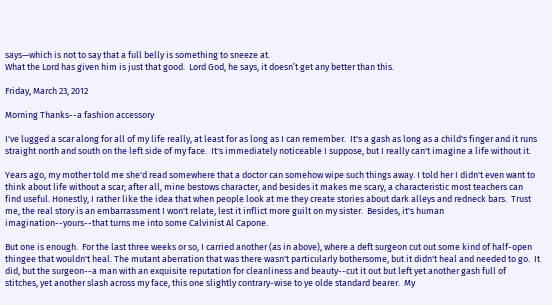says—which is not to say that a full belly is something to sneeze at.
What the Lord has given him is just that good.  Lord God, he says, it doesn’t get any better than this.

Friday, March 23, 2012

Morning Thanks--a fashion accessory

I've lugged a scar along for all of my life really, at least for as long as I can remember.  It's a gash as long as a child's finger and it runs straight north and south on the left side of my face.  It's immediately noticeable I suppose, but I really can't imagine a life without it.

Years ago, my mother told me she'd read somewhere that a doctor can somehow wipe such things away. I told her I didn't even want to think about life without a scar; after all, mine bestows character, and besides it makes me scary, a characteristic most teachers can find useful. Honestly, I rather like the idea that when people look at me they create stories about dark alleys and redneck bars.  Trust me, the real story is an embarrassment I won't relate, lest it inflict more guilt on my sister.  Besides, it's human imagination--yours--that turns me into some Calvinist Al Capone.

But one is enough.  For the last three weeks or so, I carried another (as in above), where a deft surgeon cut out some kind of half-open thingee that wouldn't heal. The mutant aberration that was there wasn't particularly bothersome, but it didn't heal and needed to go.  It did, but the surgeon--a man with an exquisite reputation for cleanliness and beauty--cut it out but left yet another gash full of stitches, yet another slash across my face, this one slightly contrary-wise to ye olde standard bearer.  My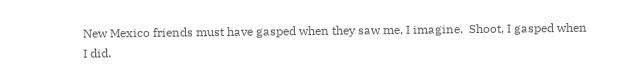New Mexico friends must have gasped when they saw me, I imagine.  Shoot, I gasped when I did.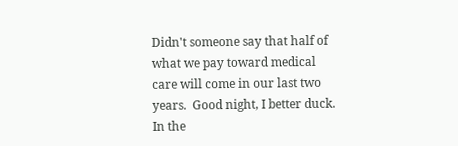Didn't someone say that half of what we pay toward medical care will come in our last two years.  Good night, I better duck.  In the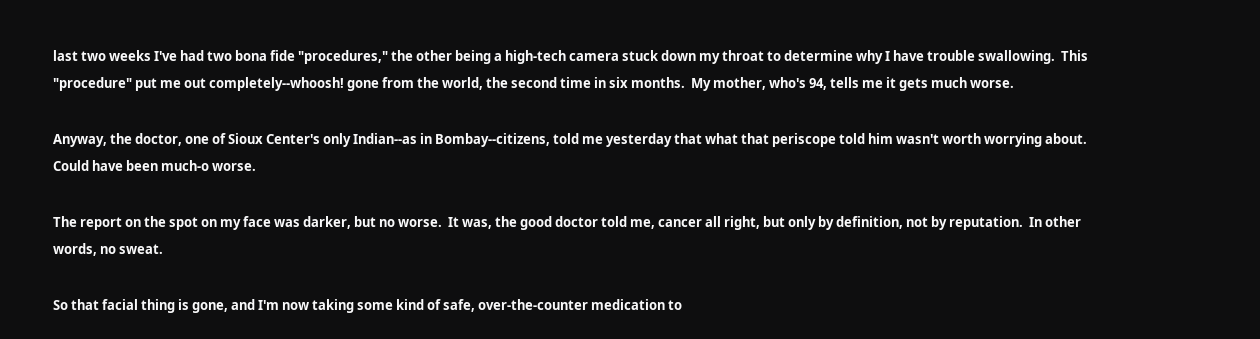last two weeks I've had two bona fide "procedures," the other being a high-tech camera stuck down my throat to determine why I have trouble swallowing.  This "procedure" put me out completely--whoosh! gone from the world, the second time in six months.  My mother, who's 94, tells me it gets much worse.

Anyway, the doctor, one of Sioux Center's only Indian--as in Bombay--citizens, told me yesterday that what that periscope told him wasn't worth worrying about.  Could have been much-o worse.

The report on the spot on my face was darker, but no worse.  It was, the good doctor told me, cancer all right, but only by definition, not by reputation.  In other words, no sweat.

So that facial thing is gone, and I'm now taking some kind of safe, over-the-counter medication to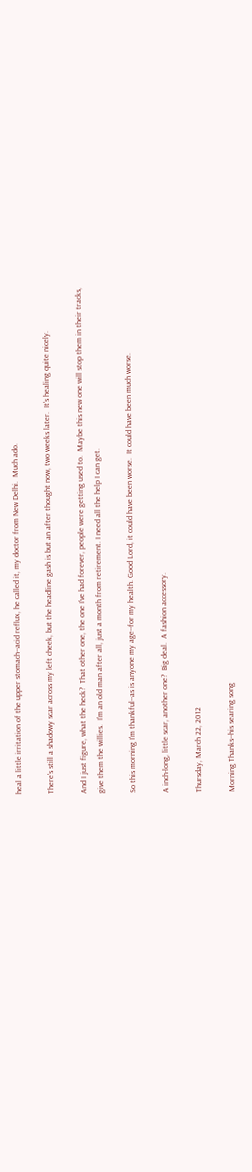heal a little irritation of the upper stomach--acid reflux, he called it, my doctor from New Delhi.  Much ado.

There's still a shadowy scar across my left cheek, but the headline gash is but an after thought now, two weeks later.  It's healing quite nicely.

And I just figure, what the heck?  That other one, the one I've had forever, people were getting used to.  Maybe this new one will stop them in their tracks, give them the willies.  I'm an old man after all, just a month from retirement. I need all the help I can get.

So this morning I'm thankful--as is anyone my age--for my health. Good Lord, it could have been worse.  It could have been much worse.

A inch-long, little scar, another one?  Big deal.  A fashion accessory.

Thursday, March 22, 2012

Morning Thanks--his searing song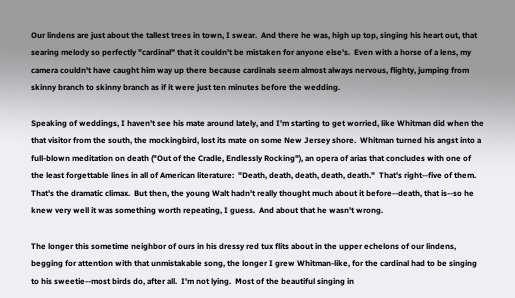Our lindens are just about the tallest trees in town, I swear.  And there he was, high up top, singing his heart out, that searing melody so perfectly "cardinal" that it couldn't be mistaken for anyone else's.  Even with a horse of a lens, my camera couldn't have caught him way up there because cardinals seem almost always nervous, flighty, jumping from skinny branch to skinny branch as if it were just ten minutes before the wedding.

Speaking of weddings, I haven't see his mate around lately, and I'm starting to get worried, like Whitman did when the that visitor from the south, the mockingbird, lost its mate on some New Jersey shore.  Whitman turned his angst into a full-blown meditation on death ("Out of the Cradle, Endlessly Rocking"), an opera of arias that concludes with one of the least forgettable lines in all of American literature:  "Death, death, death, death, death."  That's right--five of them.  That's the dramatic climax.  But then, the young Walt hadn't really thought much about it before--death, that is--so he knew very well it was something worth repeating, I guess.  And about that he wasn't wrong.

The longer this sometime neighbor of ours in his dressy red tux flits about in the upper echelons of our lindens, begging for attention with that unmistakable song, the longer I grew Whitman-like, for the cardinal had to be singing to his sweetie--most birds do, after all.  I'm not lying.  Most of the beautiful singing in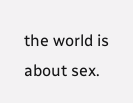the world is about sex.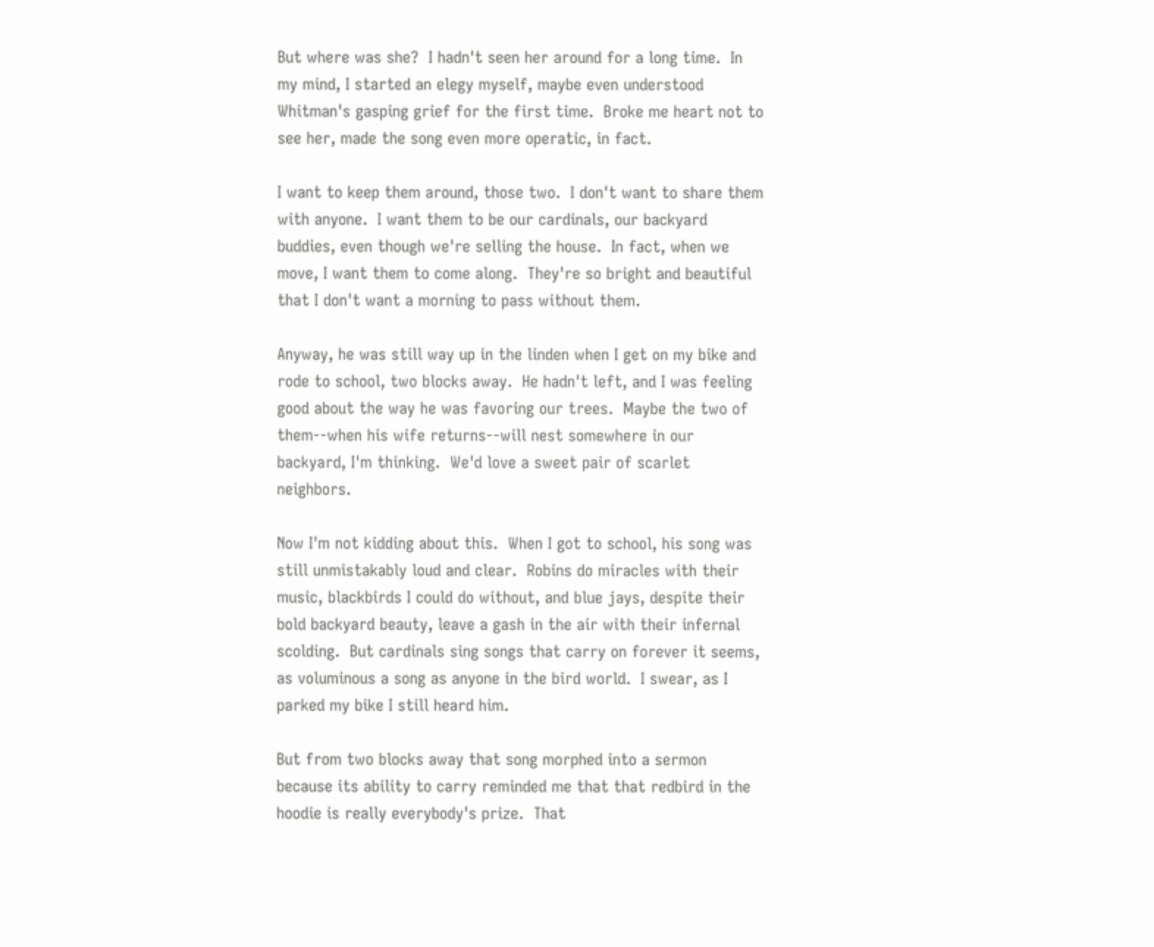But where was she?  I hadn't seen her around for a long time.  In my mind, I started an elegy myself, maybe even understood Whitman's gasping grief for the first time.  Broke me heart not to see her, made the song even more operatic, in fact.

I want to keep them around, those two.  I don't want to share them with anyone.  I want them to be our cardinals, our backyard buddies, even though we're selling the house.  In fact, when we move, I want them to come along.  They're so bright and beautiful that I don't want a morning to pass without them.

Anyway, he was still way up in the linden when I get on my bike and rode to school, two blocks away.  He hadn't left, and I was feeling good about the way he was favoring our trees.  Maybe the two of them--when his wife returns--will nest somewhere in our backyard, I'm thinking.  We'd love a sweet pair of scarlet neighbors.

Now I'm not kidding about this.  When I got to school, his song was still unmistakably loud and clear.  Robins do miracles with their music, blackbirds I could do without, and blue jays, despite their bold backyard beauty, leave a gash in the air with their infernal scolding.  But cardinals sing songs that carry on forever it seems, as voluminous a song as anyone in the bird world.  I swear, as I parked my bike I still heard him.

But from two blocks away that song morphed into a sermon because its ability to carry reminded me that that redbird in the hoodie is really everybody's prize.  That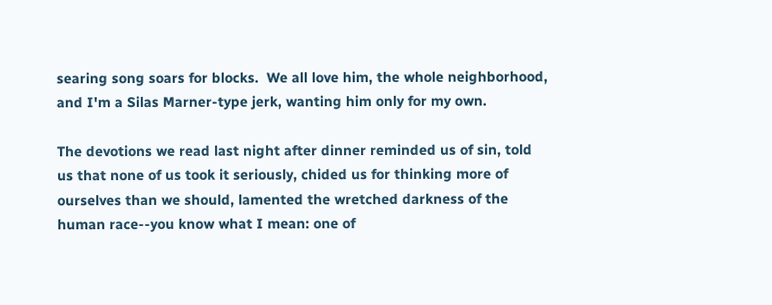searing song soars for blocks.  We all love him, the whole neighborhood, and I'm a Silas Marner-type jerk, wanting him only for my own.

The devotions we read last night after dinner reminded us of sin, told us that none of us took it seriously, chided us for thinking more of ourselves than we should, lamented the wretched darkness of the human race--you know what I mean: one of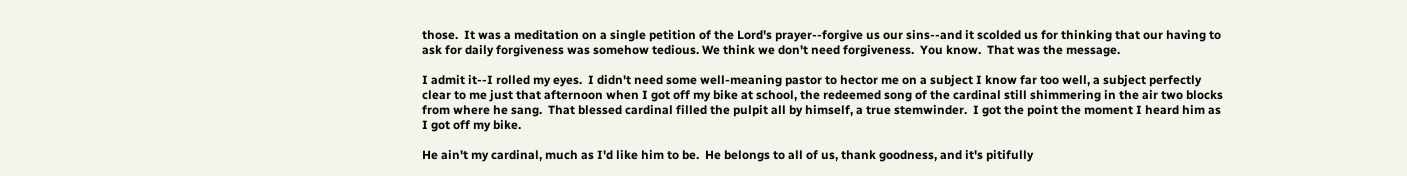those.  It was a meditation on a single petition of the Lord's prayer--forgive us our sins--and it scolded us for thinking that our having to ask for daily forgiveness was somehow tedious. We think we don't need forgiveness.  You know.  That was the message.

I admit it--I rolled my eyes.  I didn't need some well-meaning pastor to hector me on a subject I know far too well, a subject perfectly clear to me just that afternoon when I got off my bike at school, the redeemed song of the cardinal still shimmering in the air two blocks from where he sang.  That blessed cardinal filled the pulpit all by himself, a true stemwinder.  I got the point the moment I heard him as I got off my bike.

He ain't my cardinal, much as I'd like him to be.  He belongs to all of us, thank goodness, and it's pitifully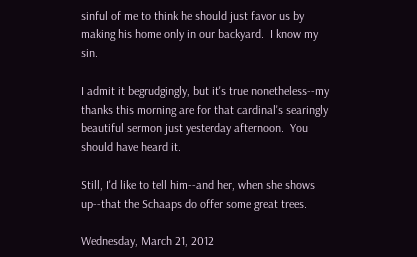sinful of me to think he should just favor us by making his home only in our backyard.  I know my sin.

I admit it begrudgingly, but it's true nonetheless--my thanks this morning are for that cardinal's searingly beautiful sermon just yesterday afternoon.  You should have heard it.

Still, I'd like to tell him--and her, when she shows up--that the Schaaps do offer some great trees.

Wednesday, March 21, 2012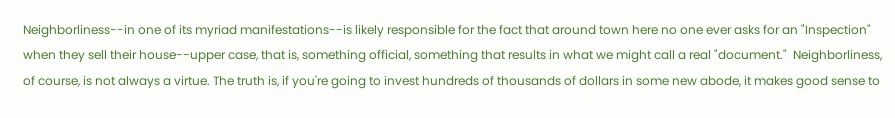Neighborliness--in one of its myriad manifestations--is likely responsible for the fact that around town here no one ever asks for an "Inspection" when they sell their house--upper case, that is, something official, something that results in what we might call a real "document."  Neighborliness, of course, is not always a virtue. The truth is, if you're going to invest hundreds of thousands of dollars in some new abode, it makes good sense to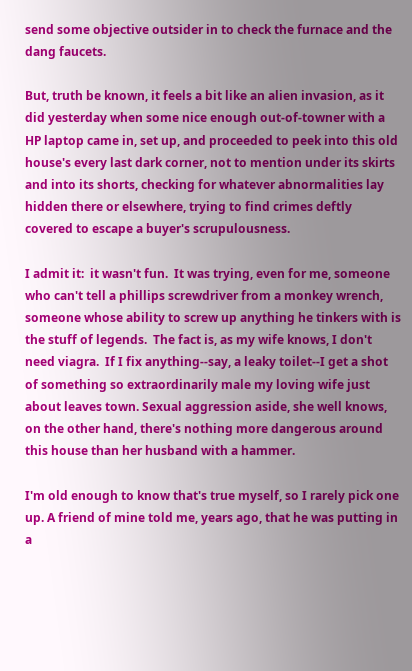send some objective outsider in to check the furnace and the dang faucets.

But, truth be known, it feels a bit like an alien invasion, as it did yesterday when some nice enough out-of-towner with a HP laptop came in, set up, and proceeded to peek into this old house's every last dark corner, not to mention under its skirts and into its shorts, checking for whatever abnormalities lay hidden there or elsewhere, trying to find crimes deftly covered to escape a buyer's scrupulousness.

I admit it:  it wasn't fun.  It was trying, even for me, someone who can't tell a phillips screwdriver from a monkey wrench, someone whose ability to screw up anything he tinkers with is the stuff of legends.  The fact is, as my wife knows, I don't need viagra.  If I fix anything--say, a leaky toilet--I get a shot of something so extraordinarily male my loving wife just about leaves town. Sexual aggression aside, she well knows, on the other hand, there's nothing more dangerous around this house than her husband with a hammer.

I'm old enough to know that's true myself, so I rarely pick one up. A friend of mine told me, years ago, that he was putting in a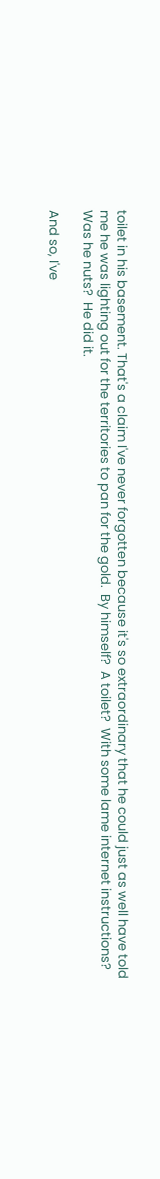toilet in his basement. That's a claim I've never forgotten because it's so extraordinary that he could just as well have told me he was lighting out for the territories to pan for the gold.  By himself?  A toilet?  With some lame internet instructions?  Was he nuts?  He did it.

And so, I've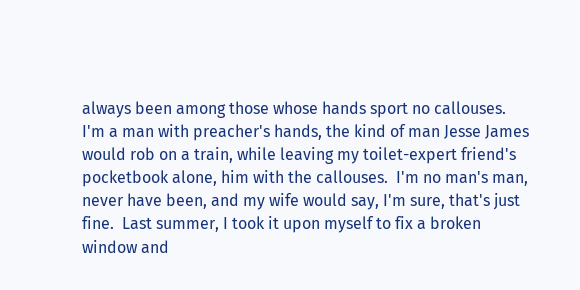always been among those whose hands sport no callouses.  I'm a man with preacher's hands, the kind of man Jesse James would rob on a train, while leaving my toilet-expert friend's pocketbook alone, him with the callouses.  I'm no man's man, never have been, and my wife would say, I'm sure, that's just fine.  Last summer, I took it upon myself to fix a broken window and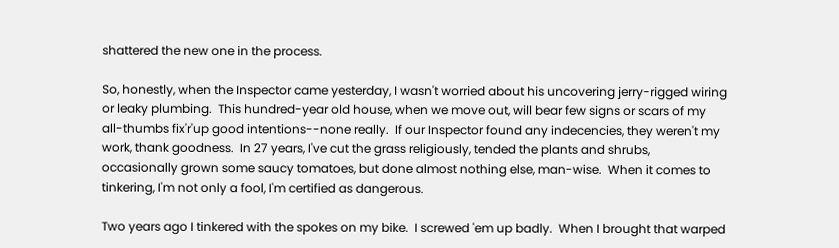shattered the new one in the process.

So, honestly, when the Inspector came yesterday, I wasn't worried about his uncovering jerry-rigged wiring or leaky plumbing.  This hundred-year old house, when we move out, will bear few signs or scars of my all-thumbs fix'r'up good intentions--none really.  If our Inspector found any indecencies, they weren't my work, thank goodness.  In 27 years, I've cut the grass religiously, tended the plants and shrubs, occasionally grown some saucy tomatoes, but done almost nothing else, man-wise.  When it comes to tinkering, I'm not only a fool, I'm certified as dangerous.

Two years ago I tinkered with the spokes on my bike.  I screwed 'em up badly.  When I brought that warped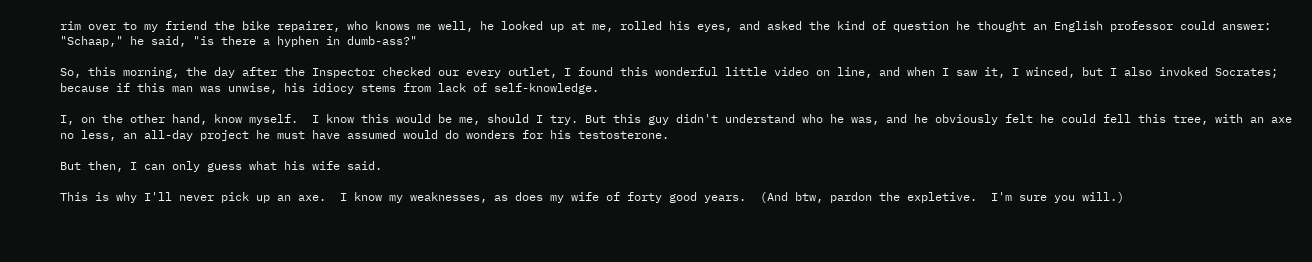rim over to my friend the bike repairer, who knows me well, he looked up at me, rolled his eyes, and asked the kind of question he thought an English professor could answer:  "Schaap," he said, "is there a hyphen in dumb-ass?"

So, this morning, the day after the Inspector checked our every outlet, I found this wonderful little video on line, and when I saw it, I winced, but I also invoked Socrates; because if this man was unwise, his idiocy stems from lack of self-knowledge.

I, on the other hand, know myself.  I know this would be me, should I try. But this guy didn't understand who he was, and he obviously felt he could fell this tree, with an axe no less, an all-day project he must have assumed would do wonders for his testosterone.

But then, I can only guess what his wife said.

This is why I'll never pick up an axe.  I know my weaknesses, as does my wife of forty good years.  (And btw, pardon the expletive.  I'm sure you will.)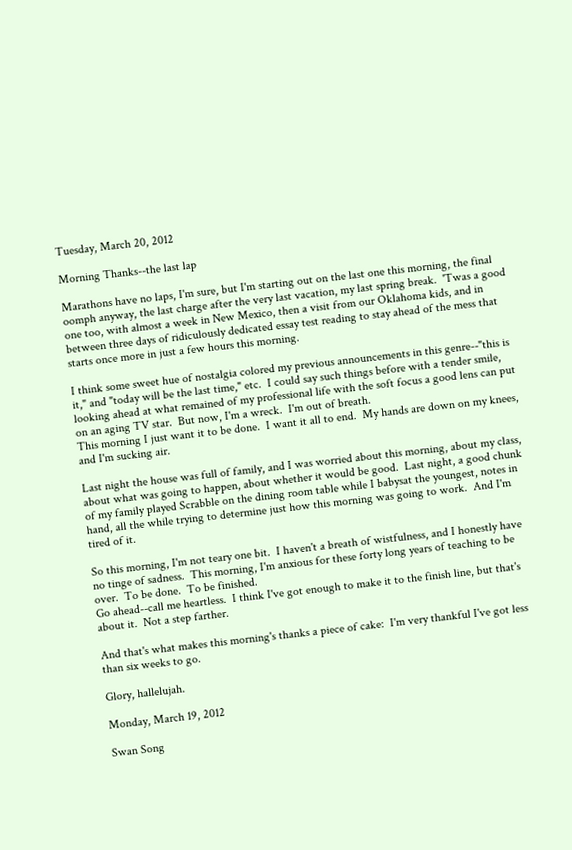Tuesday, March 20, 2012

Morning Thanks--the last lap

Marathons have no laps, I'm sure, but I'm starting out on the last one this morning, the final oomph anyway, the last charge after the very last vacation, my last spring break.  'Twas a good one too, with almost a week in New Mexico, then a visit from our Oklahoma kids, and in between three days of ridiculously dedicated essay test reading to stay ahead of the mess that starts once more in just a few hours this morning.

I think some sweet hue of nostalgia colored my previous announcements in this genre--"this is it," and "today will be the last time," etc.  I could say such things before with a tender smile, looking ahead at what remained of my professional life with the soft focus a good lens can put on an aging TV star.  But now, I'm a wreck.  I'm out of breath.
This morning I just want it to be done.  I want it all to end.  My hands are down on my knees, and I'm sucking air.

Last night the house was full of family, and I was worried about this morning, about my class, about what was going to happen, about whether it would be good.  Last night, a good chunk of my family played Scrabble on the dining room table while I babysat the youngest, notes in hand, all the while trying to determine just how this morning was going to work.  And I'm tired of it.

So this morning, I'm not teary one bit.  I haven't a breath of wistfulness, and I honestly have no tinge of sadness.  This morning, I'm anxious for these forty long years of teaching to be over.  To be done.  To be finished.
Go ahead--call me heartless.  I think I've got enough to make it to the finish line, but that's about it.  Not a step farther.

And that's what makes this morning's thanks a piece of cake:  I'm very thankful I've got less than six weeks to go.

Glory, hallelujah.

Monday, March 19, 2012

Swan Song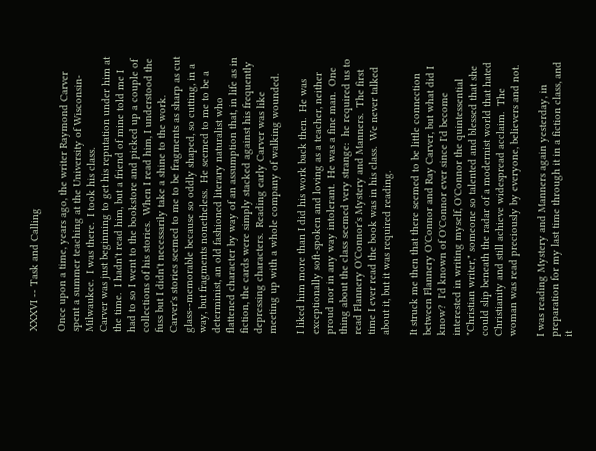XXXVI -- Task and Calling

Once upon a time, years ago, the writer Raymond Carver spent a summer teaching at the University of Wisconsin-Milwaukee.  I was there.  I took his class.
Carver was just beginning to get his reputation under him at the time.  I hadn't read him, but a friend of mine told me I had to so I went to the bookstore and picked up a couple of collections of his stories.  When I read him, I understood the fuss but I didn't necessarily take a shine to the work.  Carver's stories seemed to me to be fragments as sharp as cut glass--memorable because so oddly shaped, so cutting, in a way, but fragments nonetheless.  He seemed to me to be a determinist, an old fashioned literary naturalist who flattened character by way of an assumption that, in life as in fiction, the cards were simply stacked against his frequently depressing characters.  Reading early Carver was like meeting up with a whole company of walking wounded.

I liked him more than I did his work back then.  He was exceptionally soft-spoken and loving as a teacher, neither proud nor in any way intolerant.  He was a fine man.  One thing about the class seemed very strange:  he required us to read Flannery O'Connor's Mystery and Manners.  The first time I ever read the book was in his class.  We never talked about it, but it was required reading.

It struck me then that there seemed to be little connection between Flannery O'Connor and Ray Carver, but what did I know?  I'd known of O'Connor ever since I'd become interested in writing myself, O'Connor the quintessential "Christian writer," someone so talented and blessed that she could slip beneath the radar of a modernist world that hated Christianity and still achieve widespread acclaim.  The woman was read preciously by everyone, believers and not.

I was reading Mystery and Manners again yesterday, in preparation for my last time through it in a fiction class, and it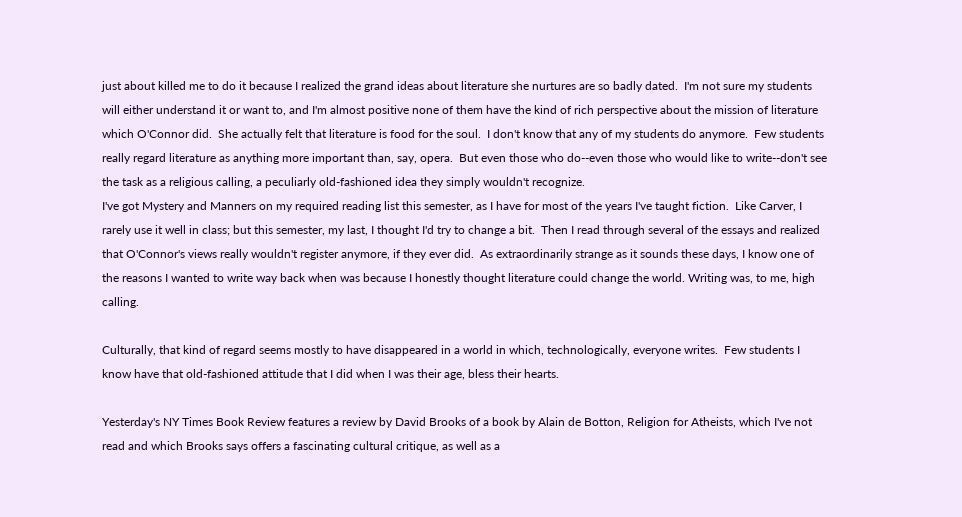just about killed me to do it because I realized the grand ideas about literature she nurtures are so badly dated.  I'm not sure my students will either understand it or want to, and I'm almost positive none of them have the kind of rich perspective about the mission of literature which O'Connor did.  She actually felt that literature is food for the soul.  I don't know that any of my students do anymore.  Few students really regard literature as anything more important than, say, opera.  But even those who do--even those who would like to write--don't see the task as a religious calling, a peculiarly old-fashioned idea they simply wouldn't recognize.
I've got Mystery and Manners on my required reading list this semester, as I have for most of the years I've taught fiction.  Like Carver, I rarely use it well in class; but this semester, my last, I thought I'd try to change a bit.  Then I read through several of the essays and realized that O'Connor's views really wouldn't register anymore, if they ever did.  As extraordinarily strange as it sounds these days, I know one of the reasons I wanted to write way back when was because I honestly thought literature could change the world. Writing was, to me, high calling.

Culturally, that kind of regard seems mostly to have disappeared in a world in which, technologically, everyone writes.  Few students I know have that old-fashioned attitude that I did when I was their age, bless their hearts.

Yesterday's NY Times Book Review features a review by David Brooks of a book by Alain de Botton, Religion for Atheists, which I've not read and which Brooks says offers a fascinating cultural critique, as well as a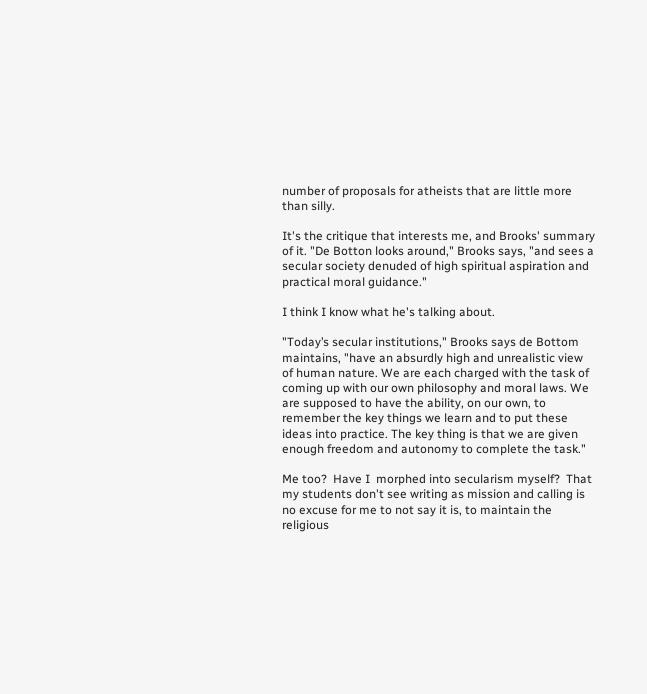number of proposals for atheists that are little more than silly.

It's the critique that interests me, and Brooks' summary of it. "De Botton looks around," Brooks says, "and sees a secular society denuded of high spiritual aspiration and practical moral guidance."

I think I know what he's talking about.

"Today’s secular institutions," Brooks says de Bottom maintains, "have an absurdly high and unrealistic view of human nature. We are each charged with the task of coming up with our own philosophy and moral laws. We are supposed to have the ability, on our own, to remember the key things we learn and to put these ideas into practice. The key thing is that we are given enough freedom and autonomy to complete the task."

Me too?  Have I  morphed into secularism myself?  That my students don't see writing as mission and calling is no excuse for me to not say it is, to maintain the religious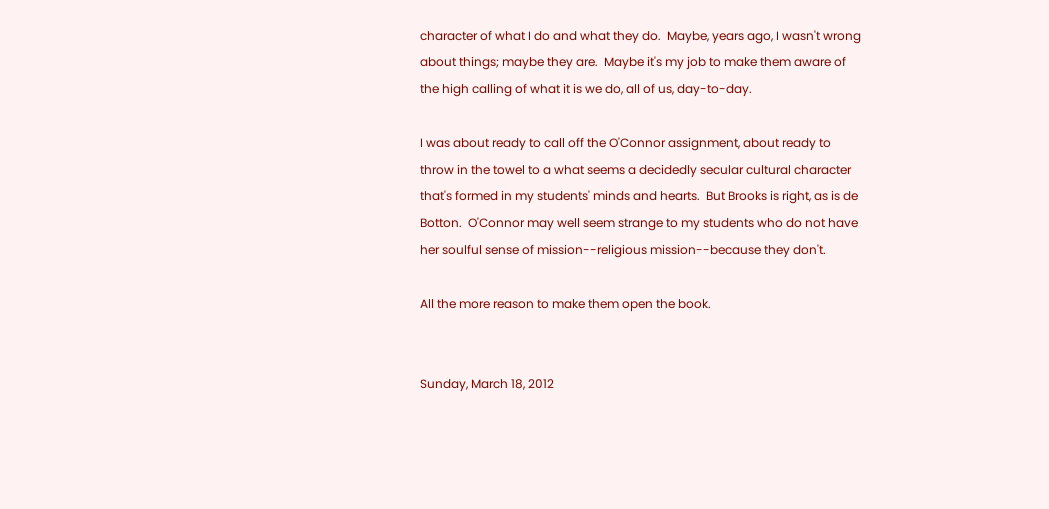character of what I do and what they do.  Maybe, years ago, I wasn't wrong about things; maybe they are.  Maybe it's my job to make them aware of the high calling of what it is we do, all of us, day-to-day.

I was about ready to call off the O'Connor assignment, about ready to throw in the towel to a what seems a decidedly secular cultural character that's formed in my students' minds and hearts.  But Brooks is right, as is de Botton.  O'Connor may well seem strange to my students who do not have her soulful sense of mission--religious mission--because they don't.

All the more reason to make them open the book.


Sunday, March 18, 2012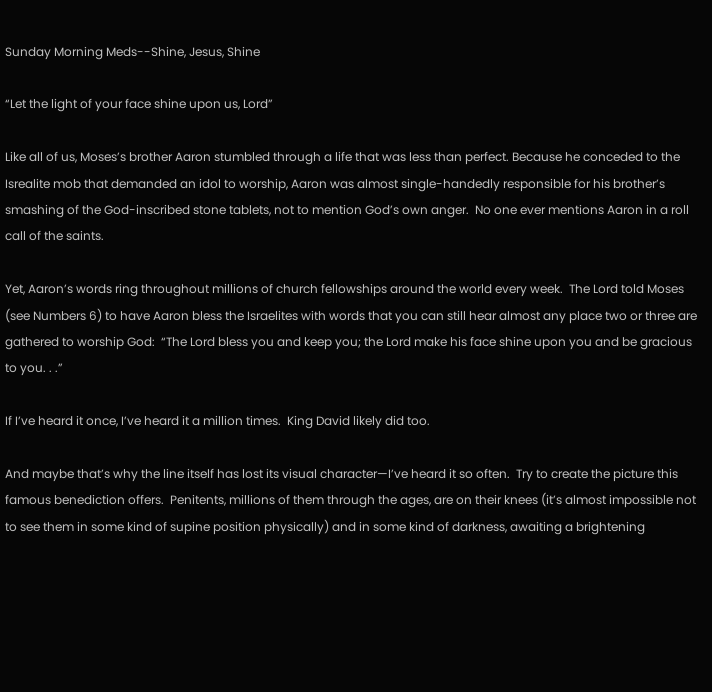Sunday Morning Meds--Shine, Jesus, Shine

“Let the light of your face shine upon us, Lord”

Like all of us, Moses’s brother Aaron stumbled through a life that was less than perfect. Because he conceded to the Isrealite mob that demanded an idol to worship, Aaron was almost single-handedly responsible for his brother’s smashing of the God-inscribed stone tablets, not to mention God’s own anger.  No one ever mentions Aaron in a roll call of the saints.

Yet, Aaron’s words ring throughout millions of church fellowships around the world every week.  The Lord told Moses (see Numbers 6) to have Aaron bless the Israelites with words that you can still hear almost any place two or three are gathered to worship God:  “The Lord bless you and keep you; the Lord make his face shine upon you and be gracious to you. . .”

If I’ve heard it once, I’ve heard it a million times.  King David likely did too.

And maybe that’s why the line itself has lost its visual character—I’ve heard it so often.  Try to create the picture this famous benediction offers.  Penitents, millions of them through the ages, are on their knees (it’s almost impossible not to see them in some kind of supine position physically) and in some kind of darkness, awaiting a brightening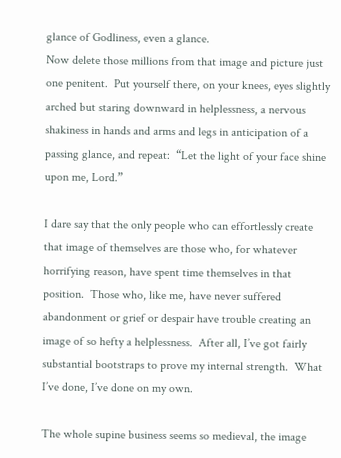glance of Godliness, even a glance.
Now delete those millions from that image and picture just one penitent.  Put yourself there, on your knees, eyes slightly arched but staring downward in helplessness, a nervous shakiness in hands and arms and legs in anticipation of a passing glance, and repeat:  “Let the light of your face shine upon me, Lord.”

I dare say that the only people who can effortlessly create that image of themselves are those who, for whatever horrifying reason, have spent time themselves in that position.  Those who, like me, have never suffered abandonment or grief or despair have trouble creating an image of so hefty a helplessness.  After all, I’ve got fairly substantial bootstraps to prove my internal strength.  What I’ve done, I’ve done on my own.

The whole supine business seems so medieval, the image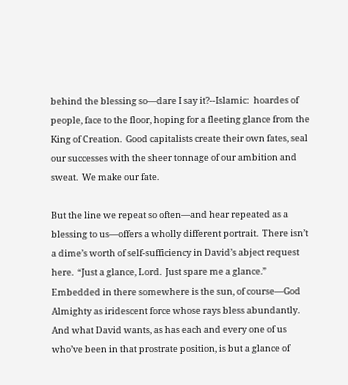behind the blessing so—dare I say it?--Islamic:  hoardes of people, face to the floor, hoping for a fleeting glance from the King of Creation.  Good capitalists create their own fates, seal our successes with the sheer tonnage of our ambition and sweat.  We make our fate.

But the line we repeat so often—and hear repeated as a blessing to us—offers a wholly different portrait.  There isn’t a dime’s worth of self-sufficiency in David’s abject request here.  “Just a glance, Lord.  Just spare me a glance.”
Embedded in there somewhere is the sun, of course—God Almighty as iridescent force whose rays bless abundantly.  And what David wants, as has each and every one of us who’ve been in that prostrate position, is but a glance of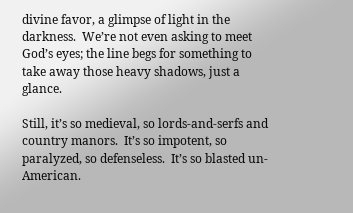divine favor, a glimpse of light in the darkness.  We’re not even asking to meet God’s eyes; the line begs for something to take away those heavy shadows, just a glance.

Still, it’s so medieval, so lords-and-serfs and country manors.  It’s so impotent, so paralyzed, so defenseless.  It’s so blasted un-American.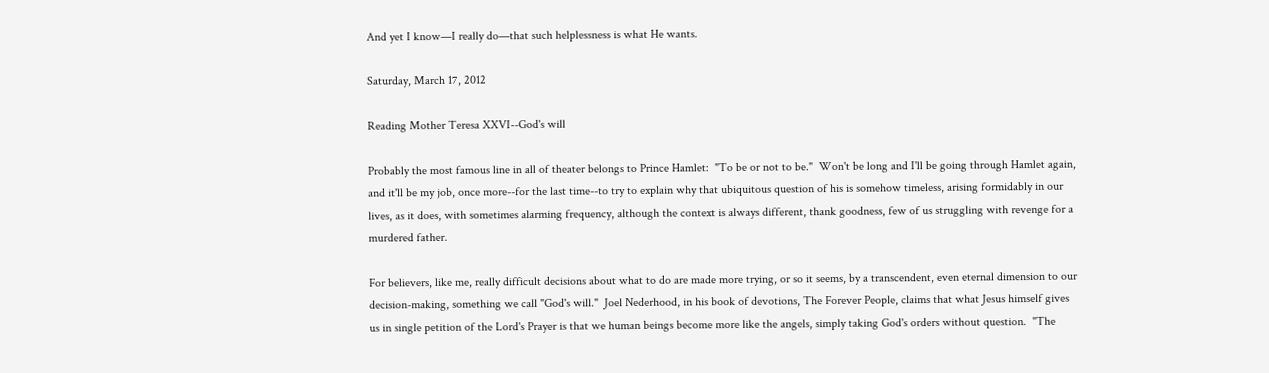And yet I know—I really do—that such helplessness is what He wants.

Saturday, March 17, 2012

Reading Mother Teresa XXVI--God's will

Probably the most famous line in all of theater belongs to Prince Hamlet:  "To be or not to be."  Won't be long and I'll be going through Hamlet again, and it'll be my job, once more--for the last time--to try to explain why that ubiquitous question of his is somehow timeless, arising formidably in our lives, as it does, with sometimes alarming frequency, although the context is always different, thank goodness, few of us struggling with revenge for a murdered father.

For believers, like me, really difficult decisions about what to do are made more trying, or so it seems, by a transcendent, even eternal dimension to our decision-making, something we call "God's will."  Joel Nederhood, in his book of devotions, The Forever People, claims that what Jesus himself gives us in single petition of the Lord's Prayer is that we human beings become more like the angels, simply taking God's orders without question.  "The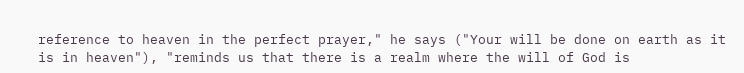reference to heaven in the perfect prayer," he says ("Your will be done on earth as it is in heaven"), "reminds us that there is a realm where the will of God is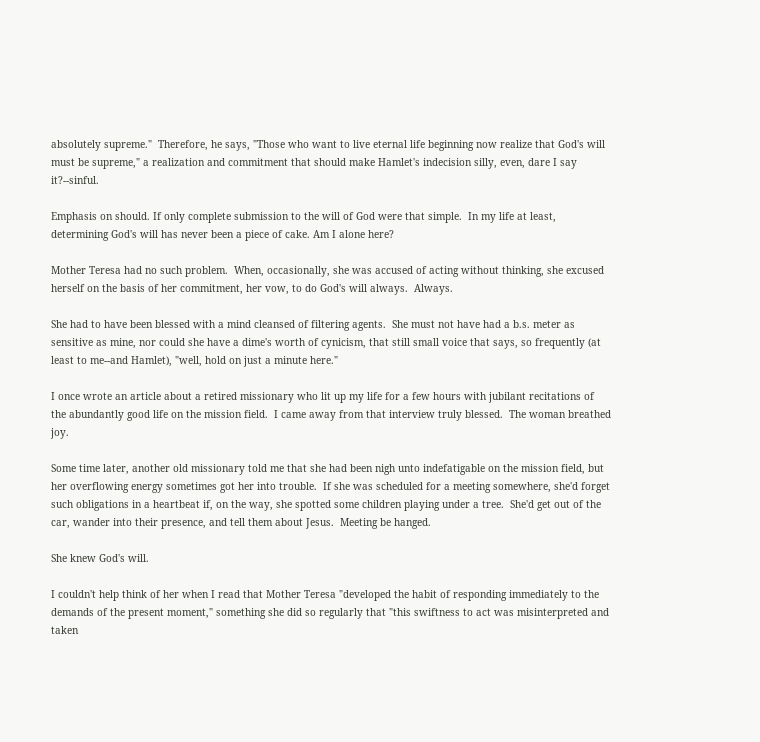absolutely supreme."  Therefore, he says, "Those who want to live eternal life beginning now realize that God's will must be supreme," a realization and commitment that should make Hamlet's indecision silly, even, dare I say it?--sinful.

Emphasis on should. If only complete submission to the will of God were that simple.  In my life at least, determining God's will has never been a piece of cake. Am I alone here?

Mother Teresa had no such problem.  When, occasionally, she was accused of acting without thinking, she excused herself on the basis of her commitment, her vow, to do God's will always.  Always.

She had to have been blessed with a mind cleansed of filtering agents.  She must not have had a b.s. meter as sensitive as mine, nor could she have a dime's worth of cynicism, that still small voice that says, so frequently (at least to me--and Hamlet), "well, hold on just a minute here."

I once wrote an article about a retired missionary who lit up my life for a few hours with jubilant recitations of the abundantly good life on the mission field.  I came away from that interview truly blessed.  The woman breathed joy.

Some time later, another old missionary told me that she had been nigh unto indefatigable on the mission field, but her overflowing energy sometimes got her into trouble.  If she was scheduled for a meeting somewhere, she'd forget such obligations in a heartbeat if, on the way, she spotted some children playing under a tree.  She'd get out of the car, wander into their presence, and tell them about Jesus.  Meeting be hanged.

She knew God's will.

I couldn't help think of her when I read that Mother Teresa "developed the habit of responding immediately to the demands of the present moment," something she did so regularly that "this swiftness to act was misinterpreted and taken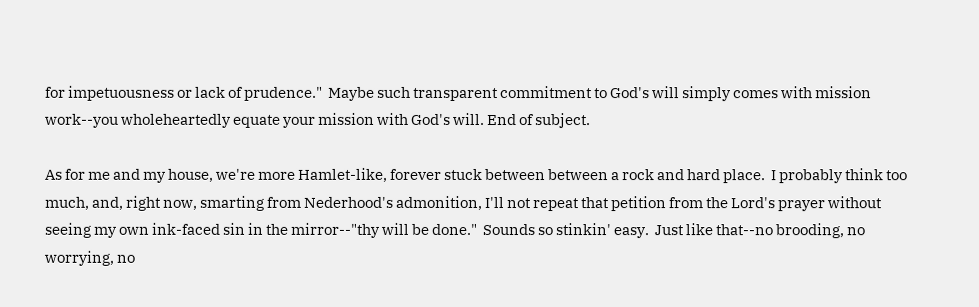for impetuousness or lack of prudence."  Maybe such transparent commitment to God's will simply comes with mission work--you wholeheartedly equate your mission with God's will. End of subject.

As for me and my house, we're more Hamlet-like, forever stuck between between a rock and hard place.  I probably think too much, and, right now, smarting from Nederhood's admonition, I'll not repeat that petition from the Lord's prayer without seeing my own ink-faced sin in the mirror--"thy will be done."  Sounds so stinkin' easy.  Just like that--no brooding, no worrying, no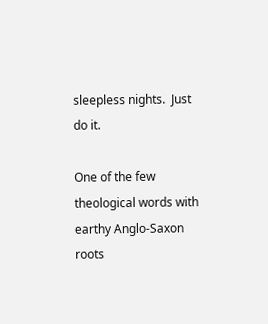sleepless nights.  Just do it.

One of the few theological words with earthy Anglo-Saxon roots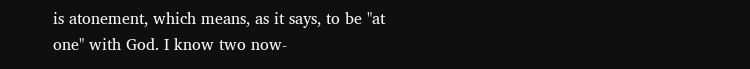is atonement, which means, as it says, to be "at one" with God. I know two now-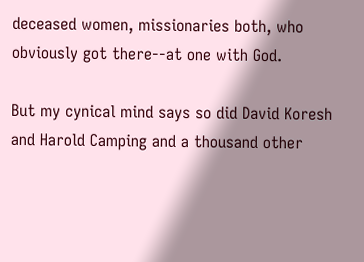deceased women, missionaries both, who obviously got there--at one with God.

But my cynical mind says so did David Koresh and Harold Camping and a thousand other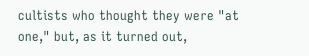cultists who thought they were "at one," but, as it turned out,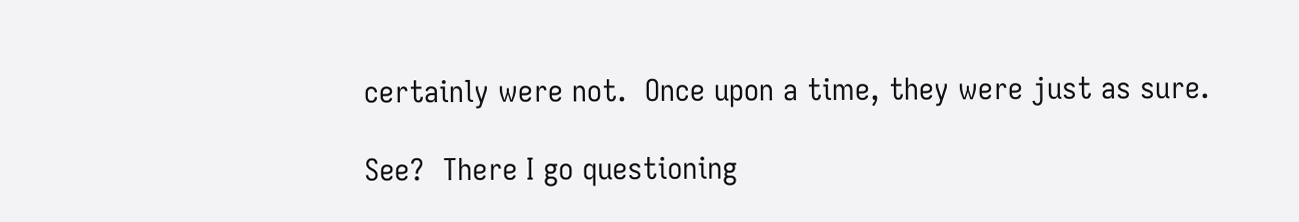certainly were not.  Once upon a time, they were just as sure.

See?  There I go questioning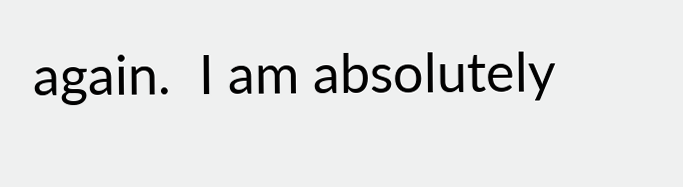again.  I am absolutely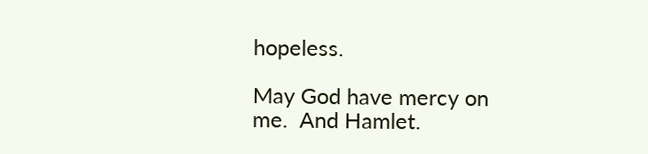hopeless.

May God have mercy on me.  And Hamlet.